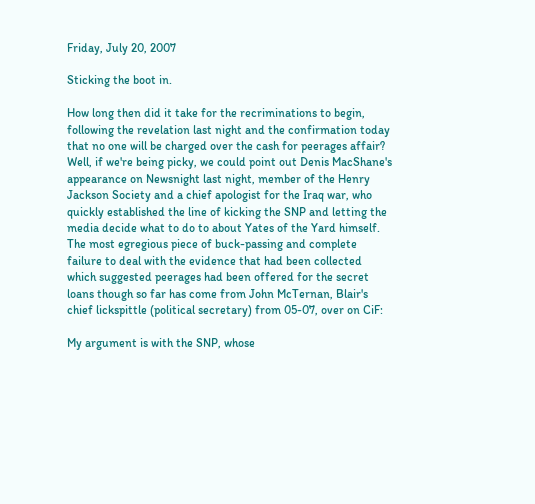Friday, July 20, 2007

Sticking the boot in.

How long then did it take for the recriminations to begin, following the revelation last night and the confirmation today that no one will be charged over the cash for peerages affair? Well, if we're being picky, we could point out Denis MacShane's appearance on Newsnight last night, member of the Henry Jackson Society and a chief apologist for the Iraq war, who quickly established the line of kicking the SNP and letting the media decide what to do to about Yates of the Yard himself. The most egregious piece of buck-passing and complete failure to deal with the evidence that had been collected which suggested peerages had been offered for the secret loans though so far has come from John McTernan, Blair's chief lickspittle (political secretary) from 05-07, over on CiF:

My argument is with the SNP, whose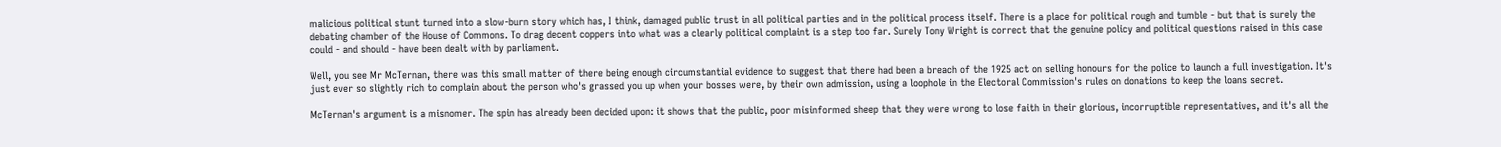malicious political stunt turned into a slow-burn story which has, I think, damaged public trust in all political parties and in the political process itself. There is a place for political rough and tumble - but that is surely the debating chamber of the House of Commons. To drag decent coppers into what was a clearly political complaint is a step too far. Surely Tony Wright is correct that the genuine policy and political questions raised in this case could - and should - have been dealt with by parliament.

Well, you see Mr McTernan, there was this small matter of there being enough circumstantial evidence to suggest that there had been a breach of the 1925 act on selling honours for the police to launch a full investigation. It's just ever so slightly rich to complain about the person who's grassed you up when your bosses were, by their own admission, using a loophole in the Electoral Commission's rules on donations to keep the loans secret.

McTernan's argument is a misnomer. The spin has already been decided upon: it shows that the public, poor misinformed sheep that they were wrong to lose faith in their glorious, incorruptible representatives, and it's all the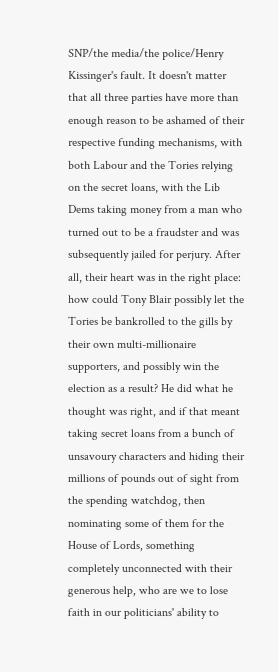SNP/the media/the police/Henry Kissinger's fault. It doesn't matter that all three parties have more than enough reason to be ashamed of their respective funding mechanisms, with both Labour and the Tories relying on the secret loans, with the Lib Dems taking money from a man who turned out to be a fraudster and was subsequently jailed for perjury. After all, their heart was in the right place: how could Tony Blair possibly let the Tories be bankrolled to the gills by their own multi-millionaire supporters, and possibly win the election as a result? He did what he thought was right, and if that meant taking secret loans from a bunch of unsavoury characters and hiding their millions of pounds out of sight from the spending watchdog, then nominating some of them for the House of Lords, something completely unconnected with their generous help, who are we to lose faith in our politicians' ability to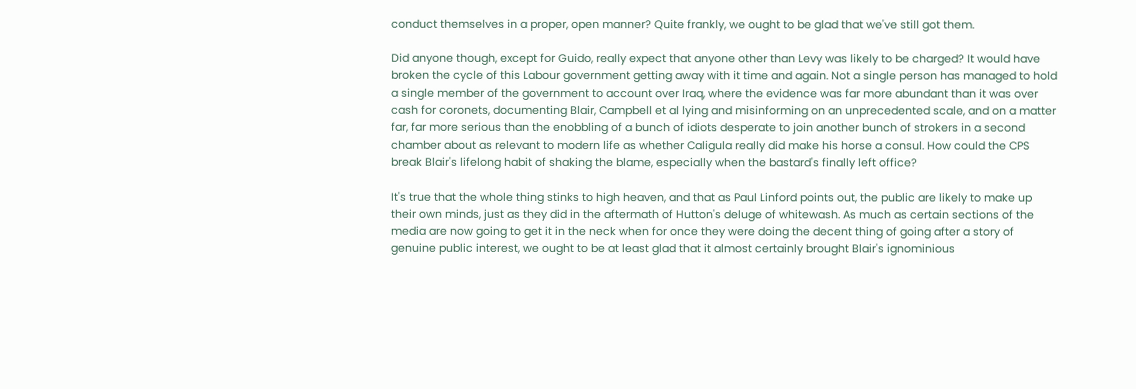conduct themselves in a proper, open manner? Quite frankly, we ought to be glad that we've still got them.

Did anyone though, except for Guido, really expect that anyone other than Levy was likely to be charged? It would have broken the cycle of this Labour government getting away with it time and again. Not a single person has managed to hold a single member of the government to account over Iraq, where the evidence was far more abundant than it was over cash for coronets, documenting Blair, Campbell et al lying and misinforming on an unprecedented scale, and on a matter far, far more serious than the enobbling of a bunch of idiots desperate to join another bunch of strokers in a second chamber about as relevant to modern life as whether Caligula really did make his horse a consul. How could the CPS break Blair's lifelong habit of shaking the blame, especially when the bastard's finally left office?

It's true that the whole thing stinks to high heaven, and that as Paul Linford points out, the public are likely to make up their own minds, just as they did in the aftermath of Hutton's deluge of whitewash. As much as certain sections of the media are now going to get it in the neck when for once they were doing the decent thing of going after a story of genuine public interest, we ought to be at least glad that it almost certainly brought Blair's ignominious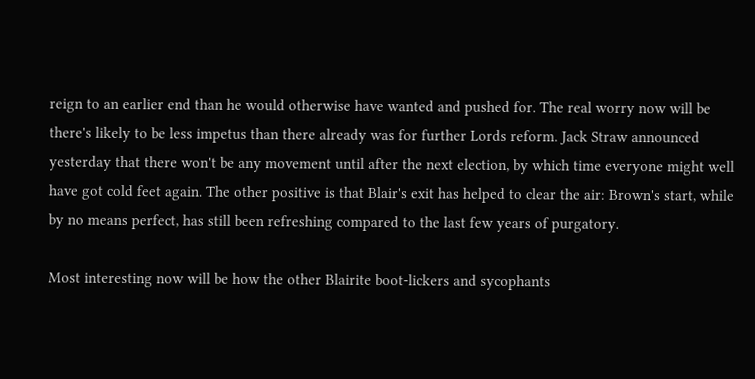reign to an earlier end than he would otherwise have wanted and pushed for. The real worry now will be there's likely to be less impetus than there already was for further Lords reform. Jack Straw announced yesterday that there won't be any movement until after the next election, by which time everyone might well have got cold feet again. The other positive is that Blair's exit has helped to clear the air: Brown's start, while by no means perfect, has still been refreshing compared to the last few years of purgatory.

Most interesting now will be how the other Blairite boot-lickers and sycophants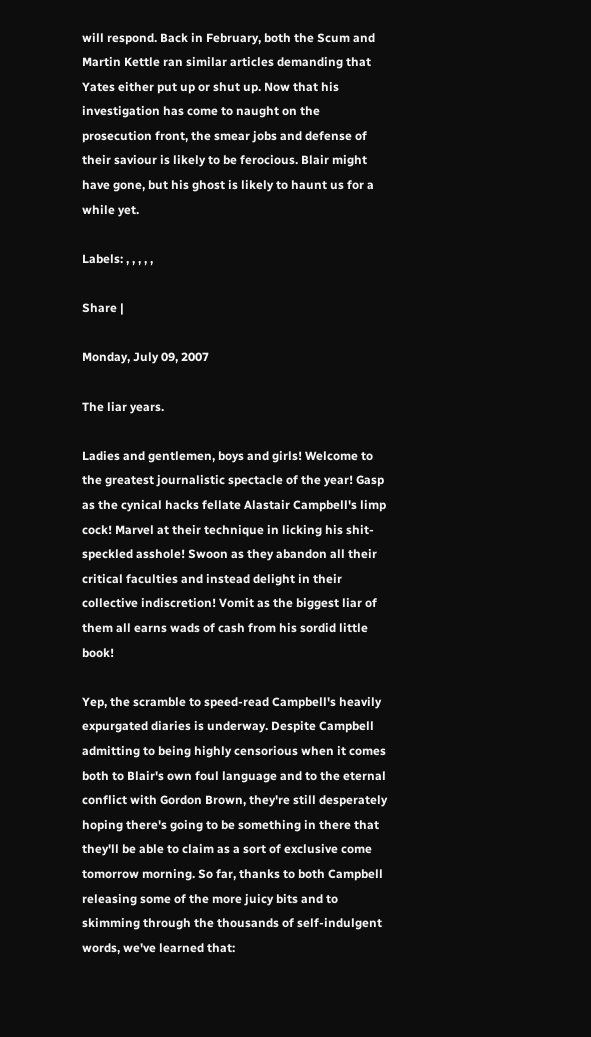will respond. Back in February, both the Scum and Martin Kettle ran similar articles demanding that Yates either put up or shut up. Now that his investigation has come to naught on the prosecution front, the smear jobs and defense of their saviour is likely to be ferocious. Blair might have gone, but his ghost is likely to haunt us for a while yet.

Labels: , , , , ,

Share |

Monday, July 09, 2007

The liar years.

Ladies and gentlemen, boys and girls! Welcome to the greatest journalistic spectacle of the year! Gasp as the cynical hacks fellate Alastair Campbell's limp cock! Marvel at their technique in licking his shit-speckled asshole! Swoon as they abandon all their critical faculties and instead delight in their collective indiscretion! Vomit as the biggest liar of them all earns wads of cash from his sordid little book!

Yep, the scramble to speed-read Campbell's heavily expurgated diaries is underway. Despite Campbell admitting to being highly censorious when it comes both to Blair's own foul language and to the eternal conflict with Gordon Brown, they're still desperately hoping there's going to be something in there that they'll be able to claim as a sort of exclusive come tomorrow morning. So far, thanks to both Campbell releasing some of the more juicy bits and to skimming through the thousands of self-indulgent words, we've learned that: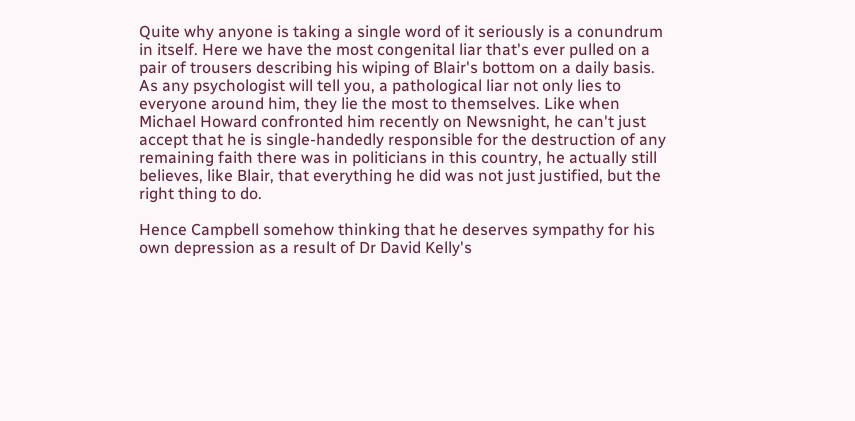Quite why anyone is taking a single word of it seriously is a conundrum in itself. Here we have the most congenital liar that's ever pulled on a pair of trousers describing his wiping of Blair's bottom on a daily basis. As any psychologist will tell you, a pathological liar not only lies to everyone around him, they lie the most to themselves. Like when Michael Howard confronted him recently on Newsnight, he can't just accept that he is single-handedly responsible for the destruction of any remaining faith there was in politicians in this country, he actually still believes, like Blair, that everything he did was not just justified, but the right thing to do.

Hence Campbell somehow thinking that he deserves sympathy for his own depression as a result of Dr David Kelly's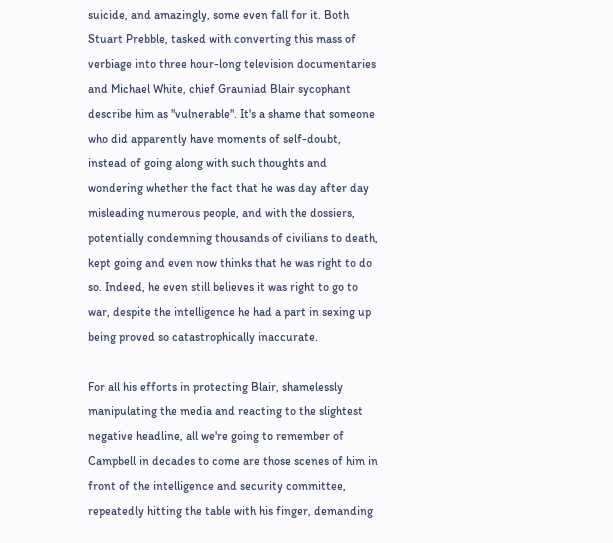suicide, and amazingly, some even fall for it. Both Stuart Prebble, tasked with converting this mass of verbiage into three hour-long television documentaries and Michael White, chief Grauniad Blair sycophant describe him as "vulnerable". It's a shame that someone who did apparently have moments of self-doubt, instead of going along with such thoughts and wondering whether the fact that he was day after day misleading numerous people, and with the dossiers, potentially condemning thousands of civilians to death, kept going and even now thinks that he was right to do so. Indeed, he even still believes it was right to go to war, despite the intelligence he had a part in sexing up being proved so catastrophically inaccurate.

For all his efforts in protecting Blair, shamelessly manipulating the media and reacting to the slightest negative headline, all we're going to remember of Campbell in decades to come are those scenes of him in front of the intelligence and security committee, repeatedly hitting the table with his finger, demanding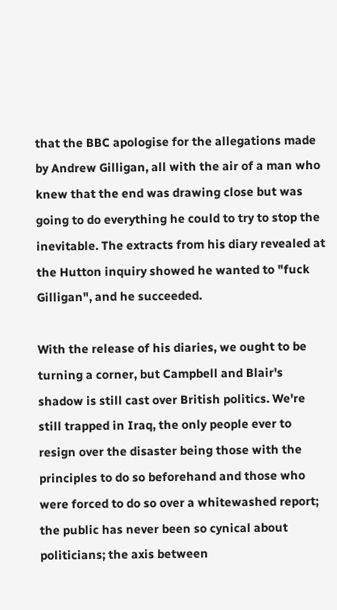that the BBC apologise for the allegations made by Andrew Gilligan, all with the air of a man who knew that the end was drawing close but was going to do everything he could to try to stop the inevitable. The extracts from his diary revealed at the Hutton inquiry showed he wanted to "fuck Gilligan", and he succeeded.

With the release of his diaries, we ought to be turning a corner, but Campbell and Blair's shadow is still cast over British politics. We're still trapped in Iraq, the only people ever to resign over the disaster being those with the principles to do so beforehand and those who were forced to do so over a whitewashed report; the public has never been so cynical about politicians; the axis between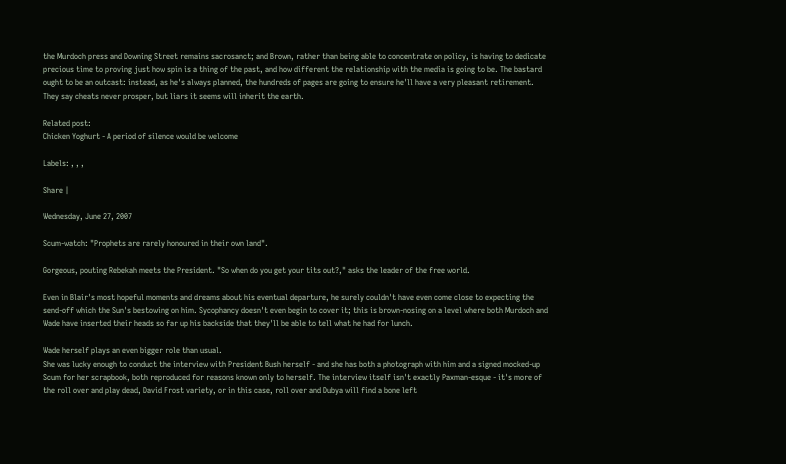the Murdoch press and Downing Street remains sacrosanct; and Brown, rather than being able to concentrate on policy, is having to dedicate precious time to proving just how spin is a thing of the past, and how different the relationship with the media is going to be. The bastard ought to be an outcast: instead, as he's always planned, the hundreds of pages are going to ensure he'll have a very pleasant retirement. They say cheats never prosper, but liars it seems will inherit the earth.

Related post:
Chicken Yoghurt - A period of silence would be welcome

Labels: , , ,

Share |

Wednesday, June 27, 2007

Scum-watch: "Prophets are rarely honoured in their own land".

Gorgeous, pouting Rebekah meets the President. "So when do you get your tits out?," asks the leader of the free world.

Even in Blair's most hopeful moments and dreams about his eventual departure, he surely couldn't have even come close to expecting the send-off which the Sun's bestowing on him. Sycophancy doesn't even begin to cover it; this is brown-nosing on a level where both Murdoch and Wade have inserted their heads so far up his backside that they'll be able to tell what he had for lunch.

Wade herself plays an even bigger role than usual.
She was lucky enough to conduct the interview with President Bush herself - and she has both a photograph with him and a signed mocked-up Scum for her scrapbook, both reproduced for reasons known only to herself. The interview itself isn't exactly Paxman-esque - it's more of the roll over and play dead, David Frost variety, or in this case, roll over and Dubya will find a bone left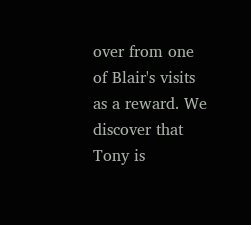over from one of Blair's visits as a reward. We discover that Tony is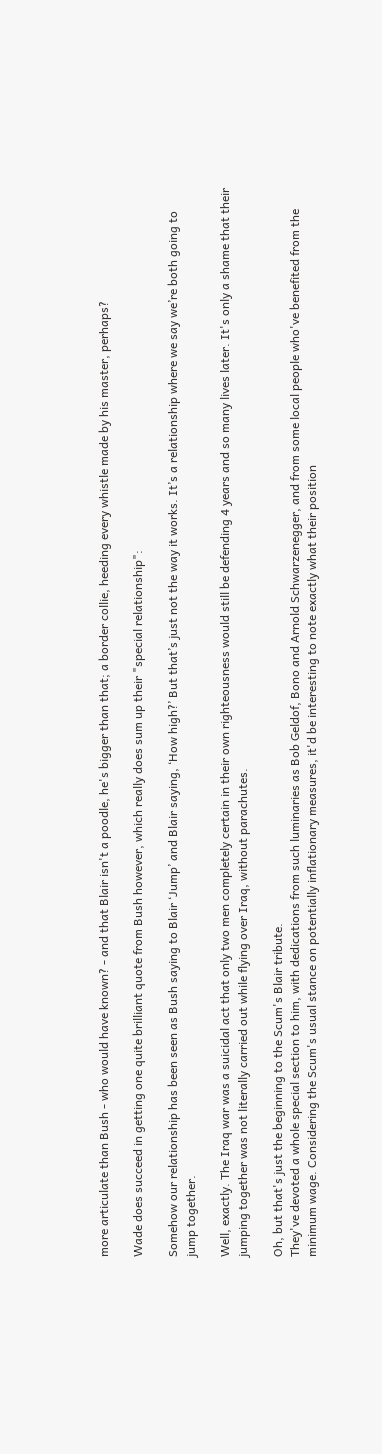more articulate than Bush - who would have known? - and that Blair isn't a poodle, he's bigger than that; a border collie, heeding every whistle made by his master, perhaps?

Wade does succeed in getting one quite brilliant quote from Bush however, which really does sum up their "special relationship":

Somehow our relationship has been seen as Bush saying to Blair ‘Jump’ and Blair saying, ‘How high?’ But that’s just not the way it works. It’s a relationship where we say we’re both going to jump together.

Well, exactly. The Iraq war was a suicidal act that only two men completely certain in their own righteousness would still be defending 4 years and so many lives later. It's only a shame that their jumping together was not literally carried out while flying over Iraq, without parachutes.

Oh, but that's just the beginning to the Scum's Blair tribute.
They've devoted a whole special section to him, with dedications from such luminaries as Bob Geldof, Bono and Arnold Schwarzenegger, and from some local people who've benefited from the minimum wage. Considering the Scum's usual stance on potentially inflationary measures, it'd be interesting to note exactly what their position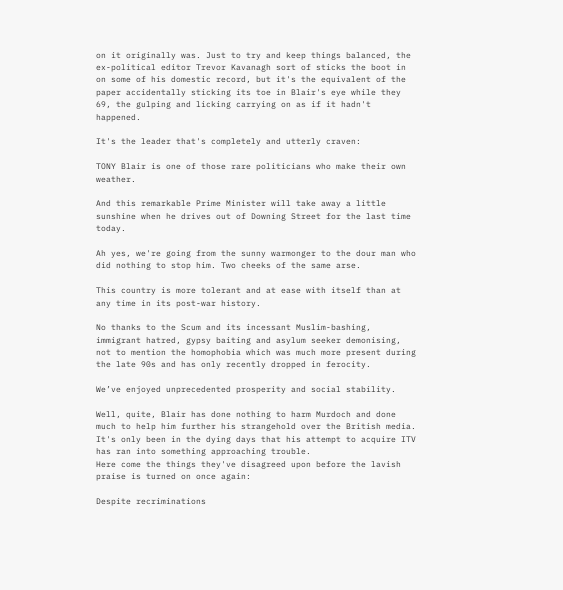on it originally was. Just to try and keep things balanced, the ex-political editor Trevor Kavanagh sort of sticks the boot in on some of his domestic record, but it's the equivalent of the paper accidentally sticking its toe in Blair's eye while they 69, the gulping and licking carrying on as if it hadn't happened.

It's the leader that's completely and utterly craven:

TONY Blair is one of those rare politicians who make their own weather.

And this remarkable Prime Minister will take away a little sunshine when he drives out of Downing Street for the last time today.

Ah yes, we're going from the sunny warmonger to the dour man who did nothing to stop him. Two cheeks of the same arse.

This country is more tolerant and at ease with itself than at any time in its post-war history.

No thanks to the Scum and its incessant Muslim-bashing, immigrant hatred, gypsy baiting and asylum seeker demonising, not to mention the homophobia which was much more present during the late 90s and has only recently dropped in ferocity.

We’ve enjoyed unprecedented prosperity and social stability.

Well, quite, Blair has done nothing to harm Murdoch and done much to help him further his strangehold over the British media. It's only been in the dying days that his attempt to acquire ITV has ran into something approaching trouble.
Here come the things they've disagreed upon before the lavish praise is turned on once again:

Despite recriminations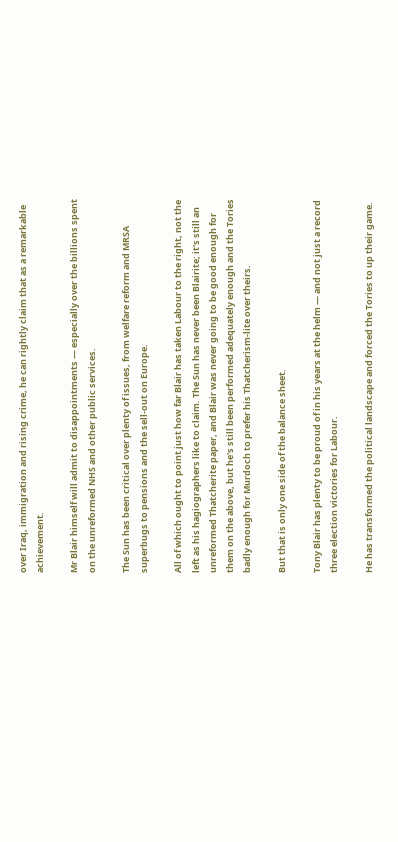over Iraq, immigration and rising crime, he can rightly claim that as a remarkable achievement.

Mr Blair himself will admit to disappointments — especially over the billions spent on the unreformed NHS and other public services.

The Sun has been critical over plenty of issues, from welfare reform and MRSA superbugs to pensions and the sell-out on Europe.

All of which ought to point just how far Blair has taken Labour to the right, not the left as his hagiographers like to claim. The Sun has never been Blairite; it's still an unreformed Thatcherite paper, and Blair was never going to be good enough for them on the above, but he's still been performed adequately enough and the Tories badly enough for Murdoch to prefer his Thatcherism-lite over theirs.

But that is only one side of the balance sheet.

Tony Blair has plenty to be proud of in his years at the helm — and not just a record three election victories for Labour.

He has transformed the political landscape and forced the Tories to up their game.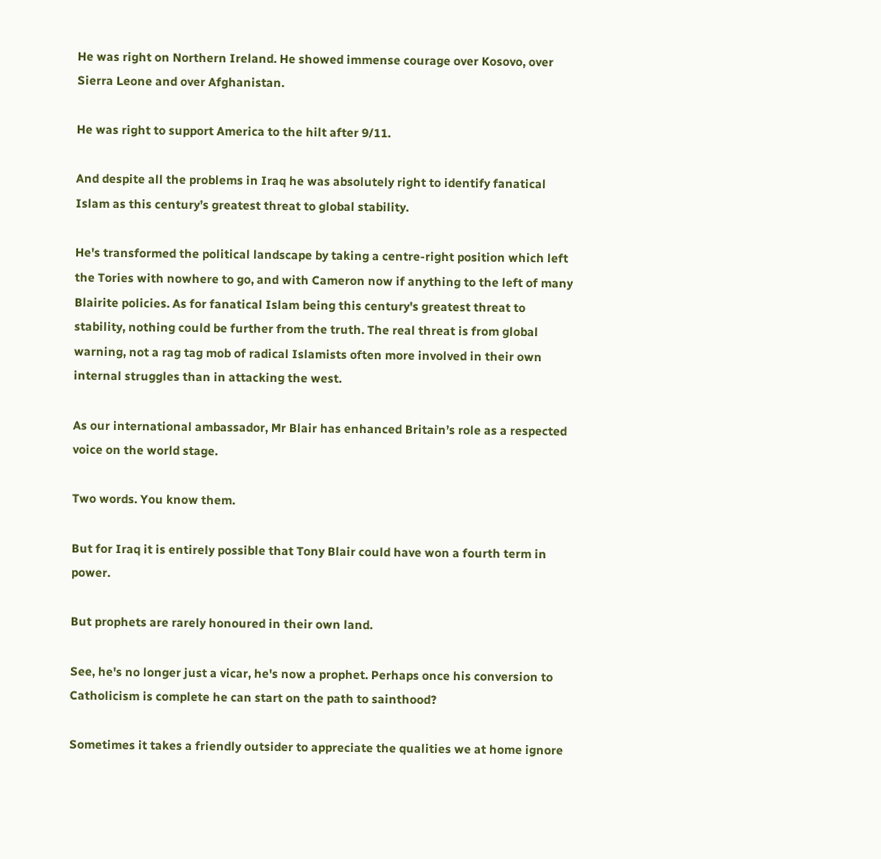He was right on Northern Ireland. He showed immense courage over Kosovo, over Sierra Leone and over Afghanistan.

He was right to support America to the hilt after 9/11.

And despite all the problems in Iraq he was absolutely right to identify fanatical Islam as this century’s greatest threat to global stability.

He's transformed the political landscape by taking a centre-right position which left the Tories with nowhere to go, and with Cameron now if anything to the left of many Blairite policies. As for fanatical Islam being this century's greatest threat to stability, nothing could be further from the truth. The real threat is from global warning, not a rag tag mob of radical Islamists often more involved in their own internal struggles than in attacking the west.

As our international ambassador, Mr Blair has enhanced Britain’s role as a respected voice on the world stage.

Two words. You know them.

But for Iraq it is entirely possible that Tony Blair could have won a fourth term in power.

But prophets are rarely honoured in their own land.

See, he's no longer just a vicar, he's now a prophet. Perhaps once his conversion to Catholicism is complete he can start on the path to sainthood?

Sometimes it takes a friendly outsider to appreciate the qualities we at home ignore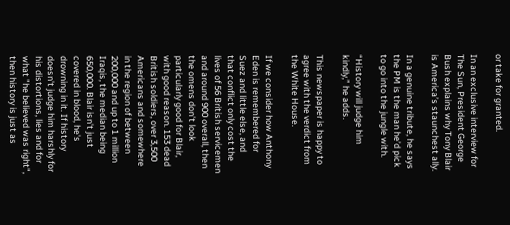or take for granted.

In an exclusive interview for The Sun, President George Bush explains why Tony Blair is America’s staunchest ally.

In a genuine tribute, he says the PM is the man he’d pick to go into the jungle with.

“History will judge him kindly,” he adds.

This newspaper is happy to agree with the verdict from the White House.

If we consider how Anthony Eden is remembered for Suez and little else, and
that conflict only cost the lives of 56 British servicemen and around 900 overall, then the omens don't look particularly good for Blair, with good reason. 153 dead British soldiers, over 3,500 Americans and somewhere in the region of between 200,000 and up to 1 million Iraqis, the median being 650,000. Blair isn't just covered in blood, he's drowning in it. If history doesn't judge him harshly for his distortions, lies and for what "he believed was right", then history is just as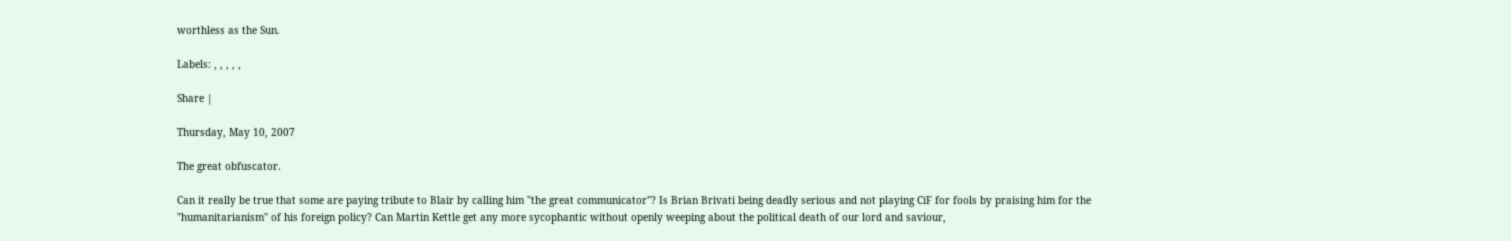worthless as the Sun.

Labels: , , , , ,

Share |

Thursday, May 10, 2007

The great obfuscator.

Can it really be true that some are paying tribute to Blair by calling him "the great communicator"? Is Brian Brivati being deadly serious and not playing CiF for fools by praising him for the "humanitarianism" of his foreign policy? Can Martin Kettle get any more sycophantic without openly weeping about the political death of our lord and saviour,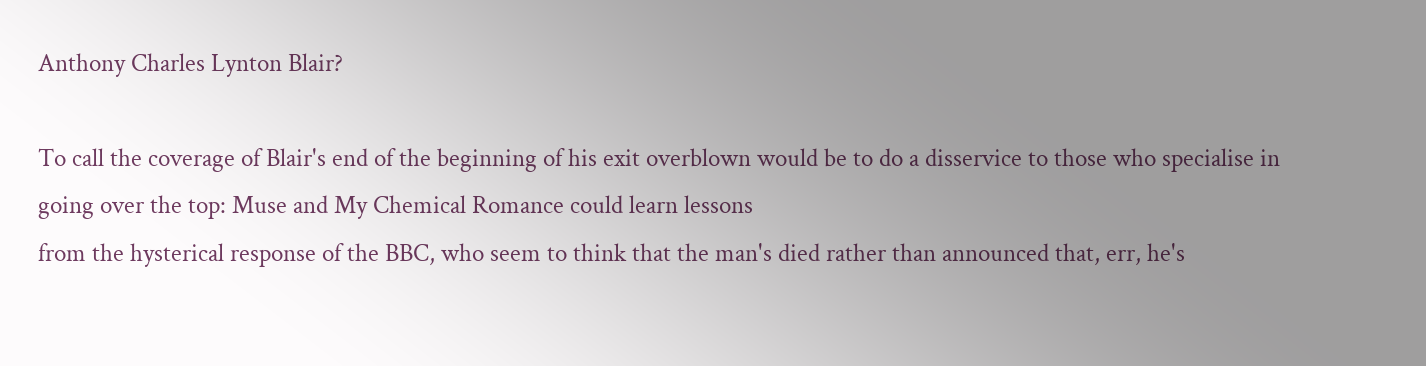Anthony Charles Lynton Blair?

To call the coverage of Blair's end of the beginning of his exit overblown would be to do a disservice to those who specialise in going over the top: Muse and My Chemical Romance could learn lessons
from the hysterical response of the BBC, who seem to think that the man's died rather than announced that, err, he's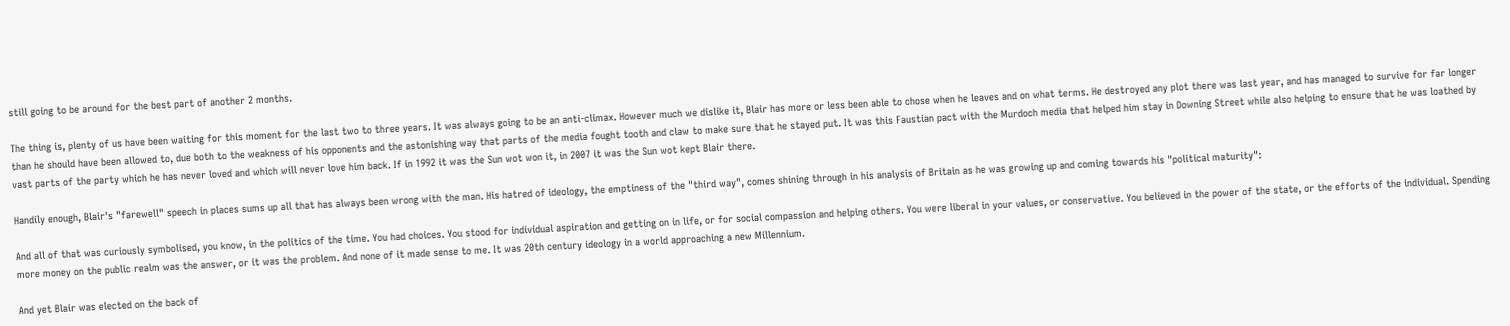still going to be around for the best part of another 2 months.

The thing is, plenty of us have been waiting for this moment for the last two to three years. It was always going to be an anti-climax. However much we dislike it, Blair has more or less been able to chose when he leaves and on what terms. He destroyed any plot there was last year, and has managed to survive for far longer than he should have been allowed to, due both to the weakness of his opponents and the astonishing way that parts of the media fought tooth and claw to make sure that he stayed put. It was this Faustian pact with the Murdoch media that helped him stay in Downing Street while also helping to ensure that he was loathed by vast parts of the party which he has never loved and which will never love him back. If in 1992 it was the Sun wot won it, in 2007 it was the Sun wot kept Blair there.

Handily enough, Blair's "farewell" speech in places sums up all that has always been wrong with the man. His hatred of ideology, the emptiness of the "third way", comes shining through in his analysis of Britain as he was growing up and coming towards his "political maturity":

And all of that was curiously symbolised, you know, in the politics of the time. You had choices. You stood for individual aspiration and getting on in life, or for social compassion and helping others. You were liberal in your values, or conservative. You believed in the power of the state, or the efforts of the individual. Spending more money on the public realm was the answer, or it was the problem. And none of it made sense to me. It was 20th century ideology in a world approaching a new Millennium.

And yet Blair was elected on the back of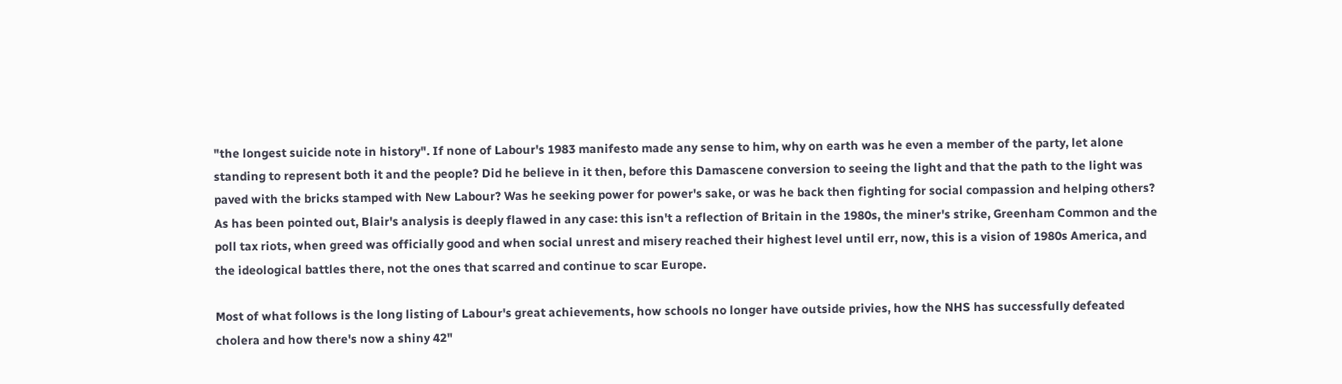"the longest suicide note in history". If none of Labour's 1983 manifesto made any sense to him, why on earth was he even a member of the party, let alone standing to represent both it and the people? Did he believe in it then, before this Damascene conversion to seeing the light and that the path to the light was paved with the bricks stamped with New Labour? Was he seeking power for power's sake, or was he back then fighting for social compassion and helping others? As has been pointed out, Blair's analysis is deeply flawed in any case: this isn't a reflection of Britain in the 1980s, the miner's strike, Greenham Common and the poll tax riots, when greed was officially good and when social unrest and misery reached their highest level until err, now, this is a vision of 1980s America, and the ideological battles there, not the ones that scarred and continue to scar Europe.

Most of what follows is the long listing of Labour's great achievements, how schools no longer have outside privies, how the NHS has successfully defeated cholera and how there's now a shiny 42"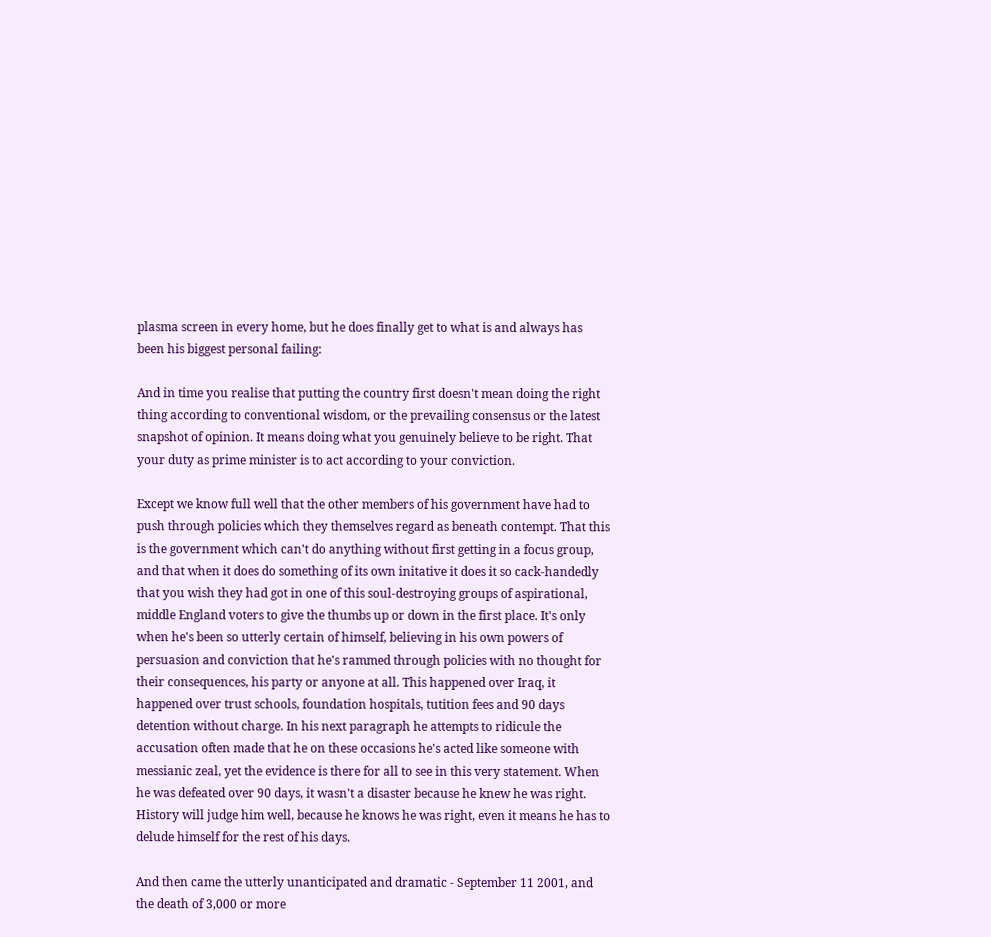plasma screen in every home, but he does finally get to what is and always has been his biggest personal failing:

And in time you realise that putting the country first doesn't mean doing the right thing according to conventional wisdom, or the prevailing consensus or the latest snapshot of opinion. It means doing what you genuinely believe to be right. That your duty as prime minister is to act according to your conviction.

Except we know full well that the other members of his government have had to push through policies which they themselves regard as beneath contempt. That this is the government which can't do anything without first getting in a focus group, and that when it does do something of its own initative it does it so cack-handedly that you wish they had got in one of this soul-destroying groups of aspirational, middle England voters to give the thumbs up or down in the first place. It's only when he's been so utterly certain of himself, believing in his own powers of persuasion and conviction that he's rammed through policies with no thought for their consequences, his party or anyone at all. This happened over Iraq, it happened over trust schools, foundation hospitals, tutition fees and 90 days detention without charge. In his next paragraph he attempts to ridicule the accusation often made that he on these occasions he's acted like someone with messianic zeal, yet the evidence is there for all to see in this very statement. When he was defeated over 90 days, it wasn't a disaster because he knew he was right. History will judge him well, because he knows he was right, even it means he has to delude himself for the rest of his days.

And then came the utterly unanticipated and dramatic - September 11 2001, and the death of 3,000 or more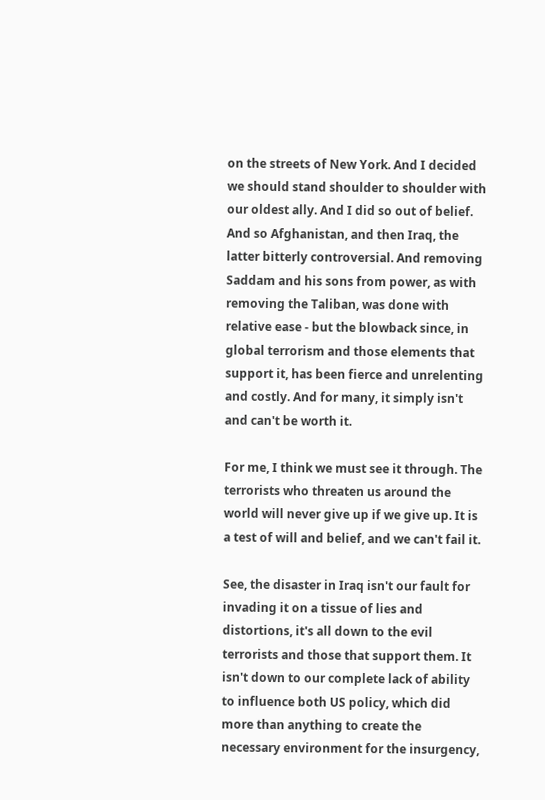on the streets of New York. And I decided we should stand shoulder to shoulder with our oldest ally. And I did so out of belief. And so Afghanistan, and then Iraq, the latter bitterly controversial. And removing Saddam and his sons from power, as with removing the Taliban, was done with relative ease - but the blowback since, in global terrorism and those elements that support it, has been fierce and unrelenting and costly. And for many, it simply isn't and can't be worth it.

For me, I think we must see it through. The terrorists who threaten us around the world will never give up if we give up. It is a test of will and belief, and we can't fail it.

See, the disaster in Iraq isn't our fault for invading it on a tissue of lies and distortions, it's all down to the evil terrorists and those that support them. It isn't down to our complete lack of ability to influence both US policy, which did more than anything to create the necessary environment for the insurgency,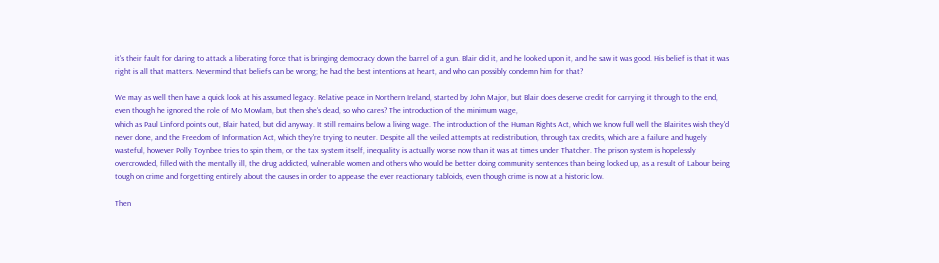it's their fault for daring to attack a liberating force that is bringing democracy down the barrel of a gun. Blair did it, and he looked upon it, and he saw it was good. His belief is that it was right is all that matters. Nevermind that beliefs can be wrong; he had the best intentions at heart, and who can possibly condemn him for that?

We may as well then have a quick look at his assumed legacy. Relative peace in Northern Ireland, started by John Major, but Blair does deserve credit for carrying it through to the end, even though he ignored the role of Mo Mowlam, but then she's dead, so who cares? The introduction of the minimum wage,
which as Paul Linford points out, Blair hated, but did anyway. It still remains below a living wage. The introduction of the Human Rights Act, which we know full well the Blairites wish they'd never done, and the Freedom of Information Act, which they're trying to neuter. Despite all the veiled attempts at redistribution, through tax credits, which are a failure and hugely wasteful, however Polly Toynbee tries to spin them, or the tax system itself, inequality is actually worse now than it was at times under Thatcher. The prison system is hopelessly overcrowded, filled with the mentally ill, the drug addicted, vulnerable women and others who would be better doing community sentences than being locked up, as a result of Labour being tough on crime and forgetting entirely about the causes in order to appease the ever reactionary tabloids, even though crime is now at a historic low.

Then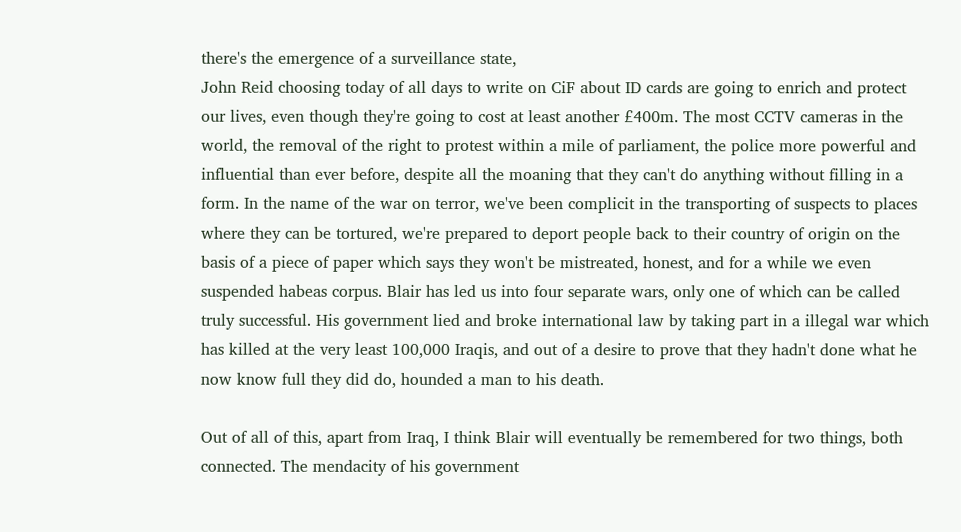there's the emergence of a surveillance state,
John Reid choosing today of all days to write on CiF about ID cards are going to enrich and protect our lives, even though they're going to cost at least another £400m. The most CCTV cameras in the world, the removal of the right to protest within a mile of parliament, the police more powerful and influential than ever before, despite all the moaning that they can't do anything without filling in a form. In the name of the war on terror, we've been complicit in the transporting of suspects to places where they can be tortured, we're prepared to deport people back to their country of origin on the basis of a piece of paper which says they won't be mistreated, honest, and for a while we even suspended habeas corpus. Blair has led us into four separate wars, only one of which can be called truly successful. His government lied and broke international law by taking part in a illegal war which has killed at the very least 100,000 Iraqis, and out of a desire to prove that they hadn't done what he now know full they did do, hounded a man to his death.

Out of all of this, apart from Iraq, I think Blair will eventually be remembered for two things, both connected. The mendacity of his government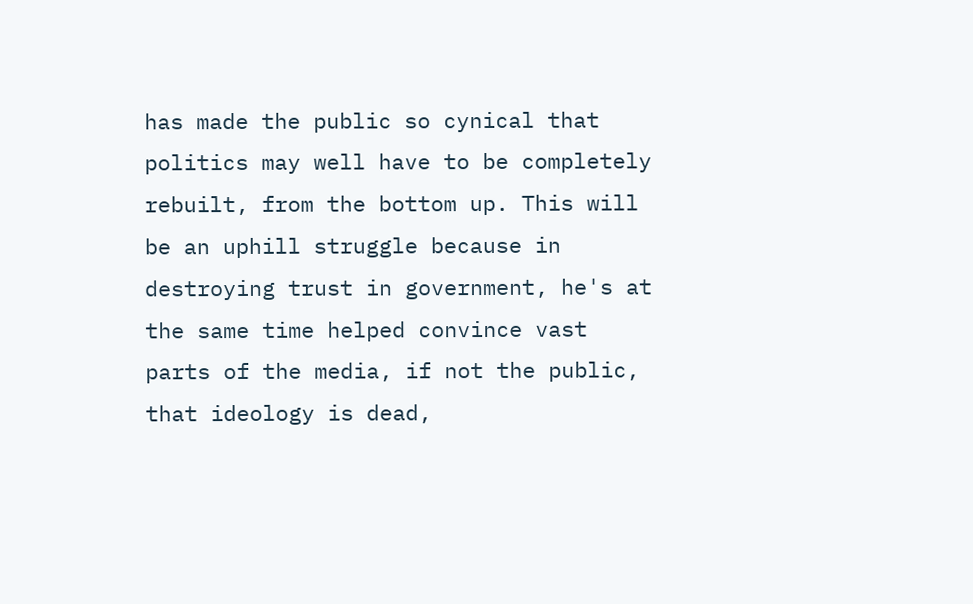has made the public so cynical that politics may well have to be completely rebuilt, from the bottom up. This will be an uphill struggle because in destroying trust in government, he's at the same time helped convince vast parts of the media, if not the public, that ideology is dead,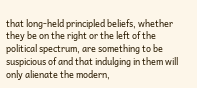that long-held principled beliefs, whether they be on the right or the left of the political spectrum, are something to be suspicious of and that indulging in them will only alienate the modern,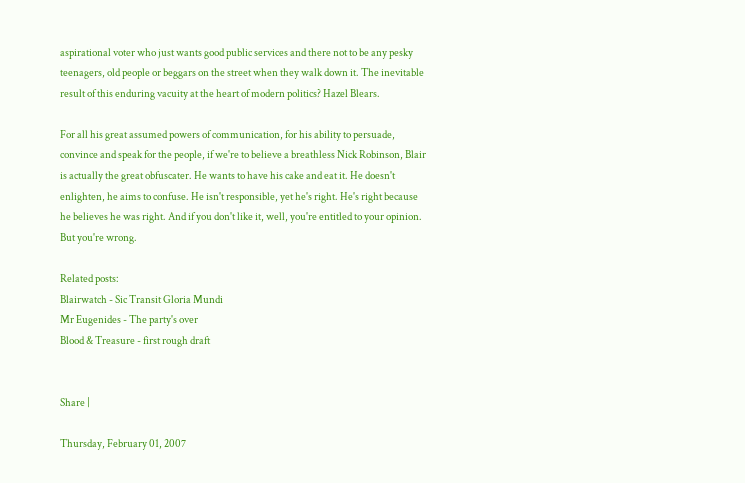aspirational voter who just wants good public services and there not to be any pesky teenagers, old people or beggars on the street when they walk down it. The inevitable result of this enduring vacuity at the heart of modern politics? Hazel Blears.

For all his great assumed powers of communication, for his ability to persuade, convince and speak for the people, if we're to believe a breathless Nick Robinson, Blair is actually the great obfuscater. He wants to have his cake and eat it. He doesn't enlighten, he aims to confuse. He isn't responsible, yet he's right. He's right because he believes he was right. And if you don't like it, well, you're entitled to your opinion. But you're wrong.

Related posts:
Blairwatch - Sic Transit Gloria Mundi
Mr Eugenides - The party's over
Blood & Treasure - first rough draft


Share |

Thursday, February 01, 2007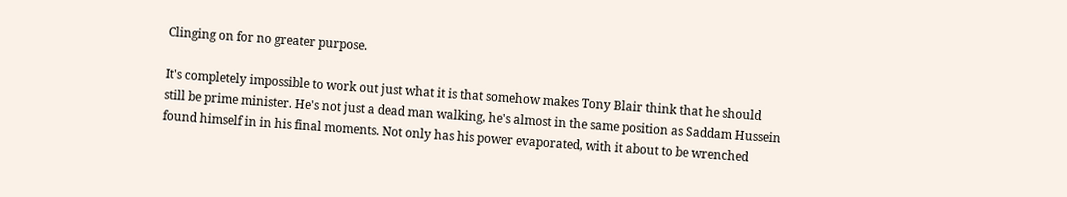Clinging on for no greater purpose.

It's completely impossible to work out just what it is that somehow makes Tony Blair think that he should still be prime minister. He's not just a dead man walking, he's almost in the same position as Saddam Hussein found himself in in his final moments. Not only has his power evaporated, with it about to be wrenched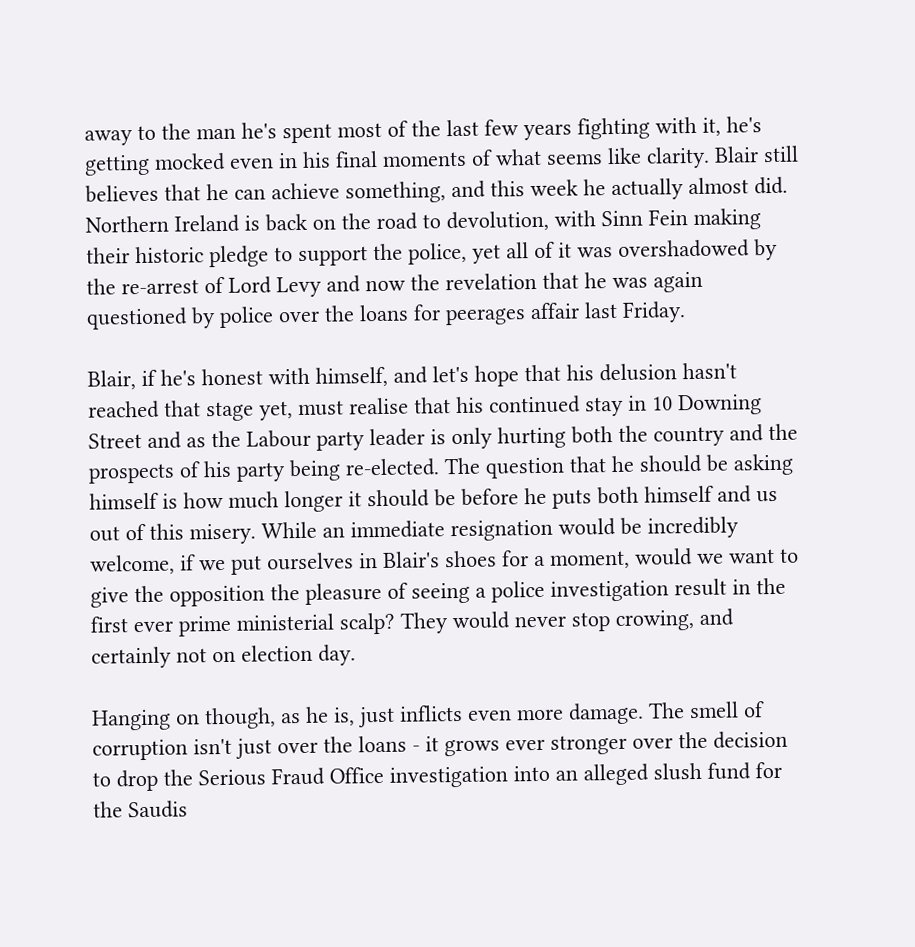away to the man he's spent most of the last few years fighting with it, he's getting mocked even in his final moments of what seems like clarity. Blair still believes that he can achieve something, and this week he actually almost did. Northern Ireland is back on the road to devolution, with Sinn Fein making their historic pledge to support the police, yet all of it was overshadowed by the re-arrest of Lord Levy and now the revelation that he was again questioned by police over the loans for peerages affair last Friday.

Blair, if he's honest with himself, and let's hope that his delusion hasn't reached that stage yet, must realise that his continued stay in 10 Downing Street and as the Labour party leader is only hurting both the country and the prospects of his party being re-elected. The question that he should be asking himself is how much longer it should be before he puts both himself and us out of this misery. While an immediate resignation would be incredibly welcome, if we put ourselves in Blair's shoes for a moment, would we want to give the opposition the pleasure of seeing a police investigation result in the first ever prime ministerial scalp? They would never stop crowing, and certainly not on election day.

Hanging on though, as he is, just inflicts even more damage. The smell of corruption isn't just over the loans - it grows ever stronger over the decision to drop the Serious Fraud Office investigation into an alleged slush fund for the Saudis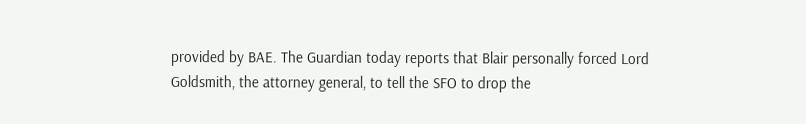provided by BAE. The Guardian today reports that Blair personally forced Lord Goldsmith, the attorney general, to tell the SFO to drop the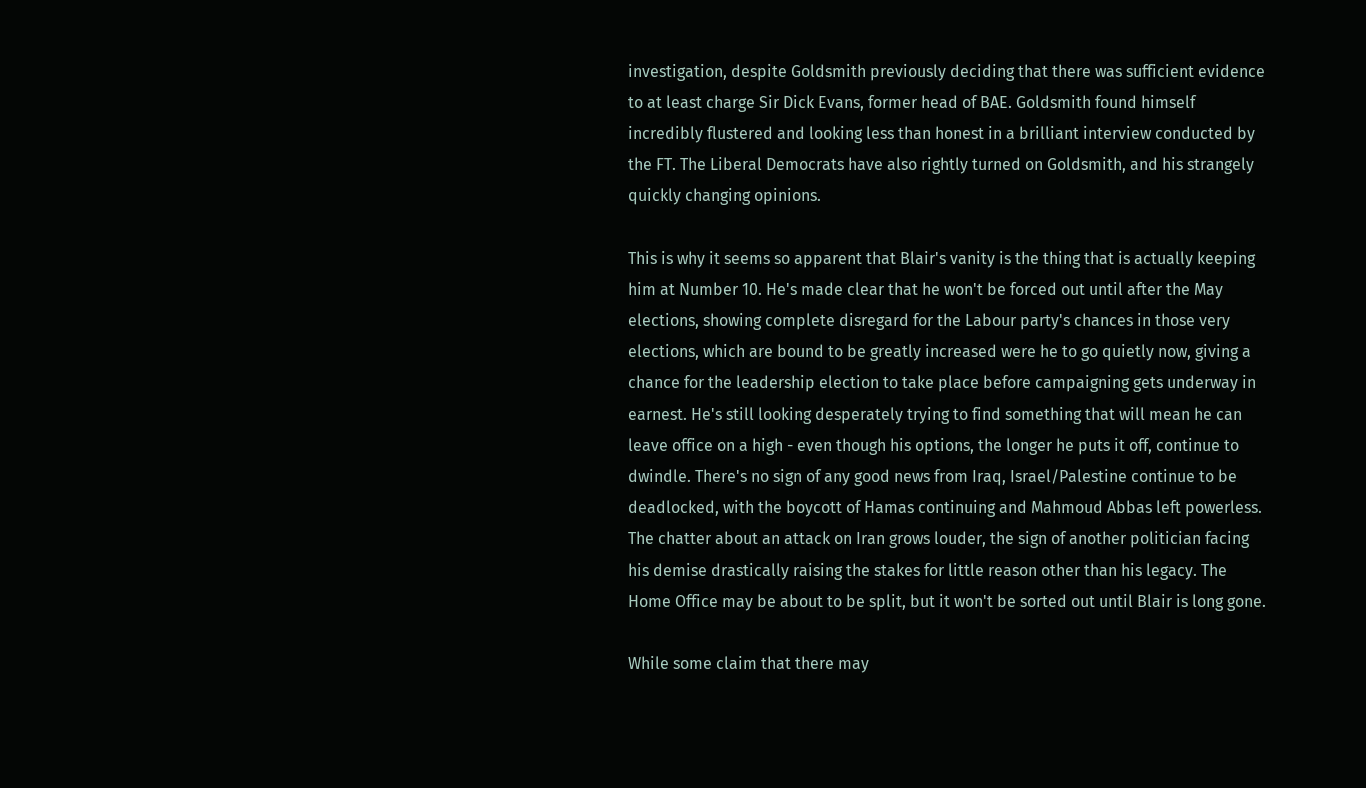investigation, despite Goldsmith previously deciding that there was sufficient evidence to at least charge Sir Dick Evans, former head of BAE. Goldsmith found himself incredibly flustered and looking less than honest in a brilliant interview conducted by the FT. The Liberal Democrats have also rightly turned on Goldsmith, and his strangely quickly changing opinions.

This is why it seems so apparent that Blair's vanity is the thing that is actually keeping him at Number 10. He's made clear that he won't be forced out until after the May elections, showing complete disregard for the Labour party's chances in those very elections, which are bound to be greatly increased were he to go quietly now, giving a chance for the leadership election to take place before campaigning gets underway in earnest. He's still looking desperately trying to find something that will mean he can leave office on a high - even though his options, the longer he puts it off, continue to dwindle. There's no sign of any good news from Iraq, Israel/Palestine continue to be deadlocked, with the boycott of Hamas continuing and Mahmoud Abbas left powerless. The chatter about an attack on Iran grows louder, the sign of another politician facing his demise drastically raising the stakes for little reason other than his legacy. The Home Office may be about to be split, but it won't be sorted out until Blair is long gone.

While some claim that there may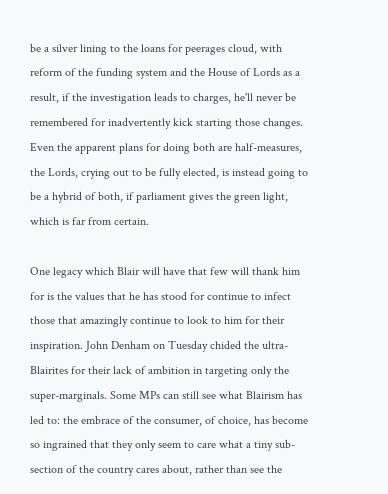be a silver lining to the loans for peerages cloud, with reform of the funding system and the House of Lords as a result, if the investigation leads to charges, he'll never be remembered for inadvertently kick starting those changes. Even the apparent plans for doing both are half-measures, the Lords, crying out to be fully elected, is instead going to be a hybrid of both, if parliament gives the green light, which is far from certain.

One legacy which Blair will have that few will thank him for is the values that he has stood for continue to infect those that amazingly continue to look to him for their inspiration. John Denham on Tuesday chided the ultra-Blairites for their lack of ambition in targeting only the super-marginals. Some MPs can still see what Blairism has led to: the embrace of the consumer, of choice, has become so ingrained that they only seem to care what a tiny sub-section of the country cares about, rather than see the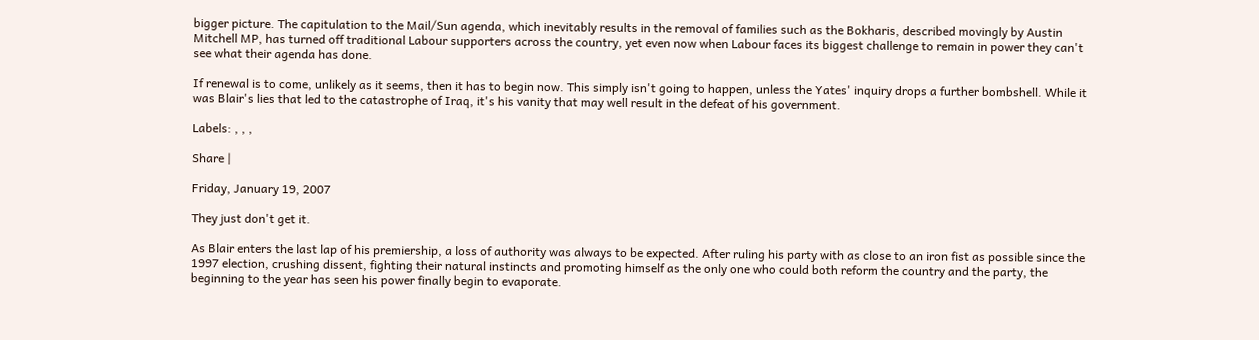bigger picture. The capitulation to the Mail/Sun agenda, which inevitably results in the removal of families such as the Bokharis, described movingly by Austin Mitchell MP, has turned off traditional Labour supporters across the country, yet even now when Labour faces its biggest challenge to remain in power they can't see what their agenda has done.

If renewal is to come, unlikely as it seems, then it has to begin now. This simply isn't going to happen, unless the Yates' inquiry drops a further bombshell. While it was Blair's lies that led to the catastrophe of Iraq, it's his vanity that may well result in the defeat of his government.

Labels: , , ,

Share |

Friday, January 19, 2007

They just don't get it.

As Blair enters the last lap of his premiership, a loss of authority was always to be expected. After ruling his party with as close to an iron fist as possible since the 1997 election, crushing dissent, fighting their natural instincts and promoting himself as the only one who could both reform the country and the party, the beginning to the year has seen his power finally begin to evaporate.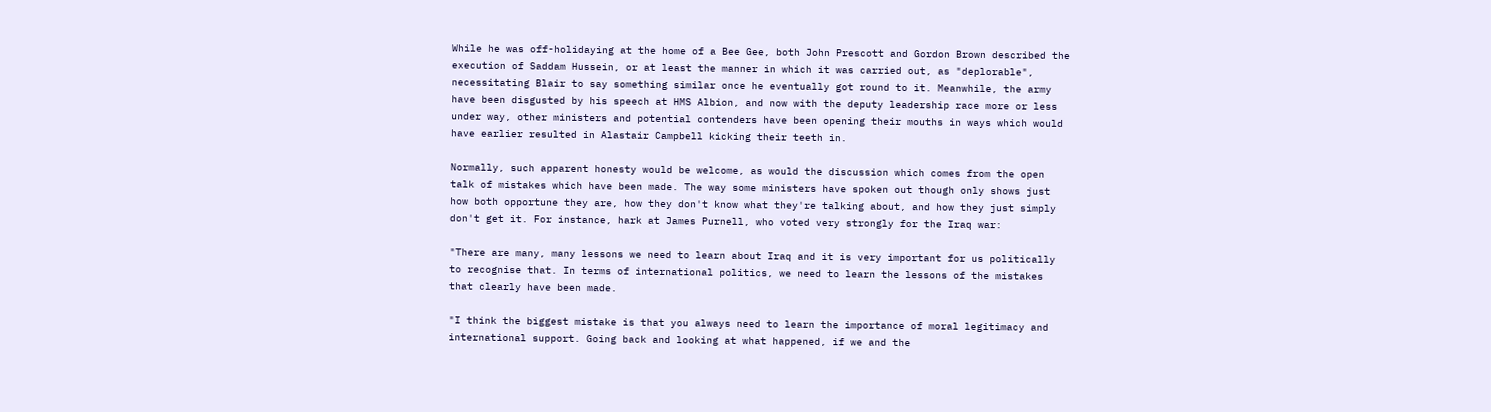While he was off-holidaying at the home of a Bee Gee, both John Prescott and Gordon Brown described the execution of Saddam Hussein, or at least the manner in which it was carried out, as "deplorable", necessitating Blair to say something similar once he eventually got round to it. Meanwhile, the army have been disgusted by his speech at HMS Albion, and now with the deputy leadership race more or less under way, other ministers and potential contenders have been opening their mouths in ways which would have earlier resulted in Alastair Campbell kicking their teeth in.

Normally, such apparent honesty would be welcome, as would the discussion which comes from the open talk of mistakes which have been made. The way some ministers have spoken out though only shows just how both opportune they are, how they don't know what they're talking about, and how they just simply don't get it. For instance, hark at James Purnell, who voted very strongly for the Iraq war:

"There are many, many lessons we need to learn about Iraq and it is very important for us politically to recognise that. In terms of international politics, we need to learn the lessons of the mistakes that clearly have been made.

"I think the biggest mistake is that you always need to learn the importance of moral legitimacy and international support. Going back and looking at what happened, if we and the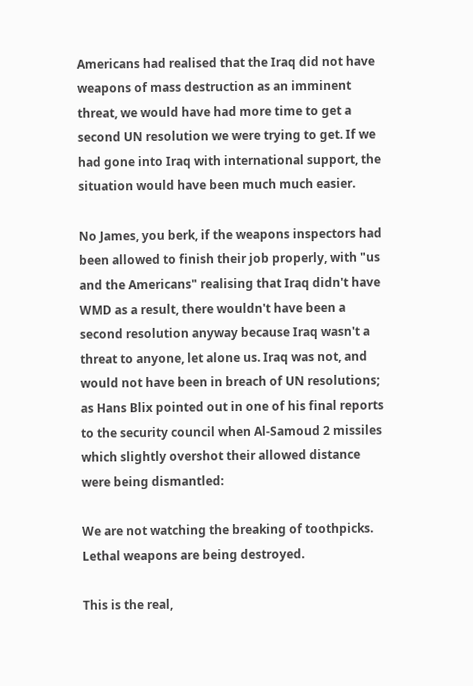Americans had realised that the Iraq did not have weapons of mass destruction as an imminent threat, we would have had more time to get a second UN resolution we were trying to get. If we had gone into Iraq with international support, the situation would have been much much easier.

No James, you berk, if the weapons inspectors had been allowed to finish their job properly, with "us and the Americans" realising that Iraq didn't have WMD as a result, there wouldn't have been a second resolution anyway because Iraq wasn't a threat to anyone, let alone us. Iraq was not, and would not have been in breach of UN resolutions; as Hans Blix pointed out in one of his final reports to the security council when Al-Samoud 2 missiles which slightly overshot their allowed distance were being dismantled:

We are not watching the breaking of toothpicks. Lethal weapons are being destroyed.

This is the real,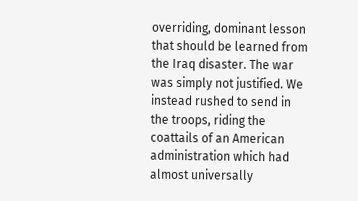overriding, dominant lesson that should be learned from the Iraq disaster. The war was simply not justified. We instead rushed to send in the troops, riding the coattails of an American administration which had almost universally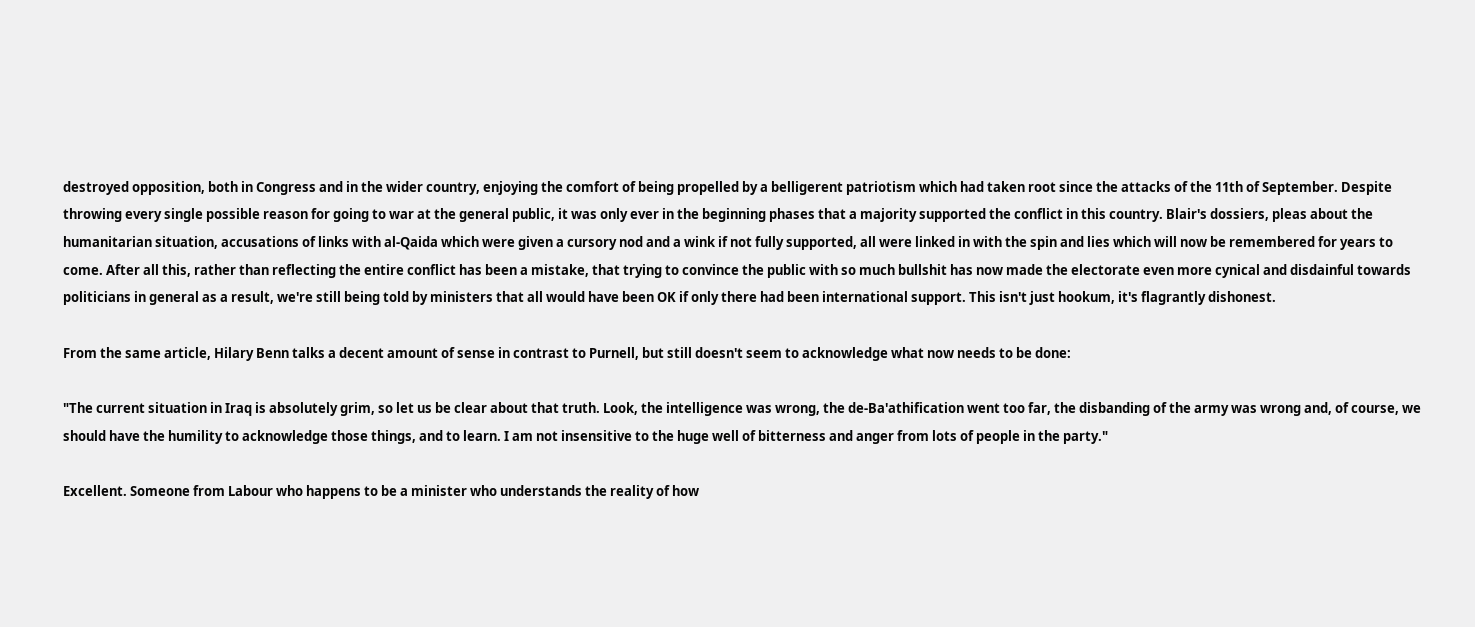destroyed opposition, both in Congress and in the wider country, enjoying the comfort of being propelled by a belligerent patriotism which had taken root since the attacks of the 11th of September. Despite throwing every single possible reason for going to war at the general public, it was only ever in the beginning phases that a majority supported the conflict in this country. Blair's dossiers, pleas about the humanitarian situation, accusations of links with al-Qaida which were given a cursory nod and a wink if not fully supported, all were linked in with the spin and lies which will now be remembered for years to come. After all this, rather than reflecting the entire conflict has been a mistake, that trying to convince the public with so much bullshit has now made the electorate even more cynical and disdainful towards politicians in general as a result, we're still being told by ministers that all would have been OK if only there had been international support. This isn't just hookum, it's flagrantly dishonest.

From the same article, Hilary Benn talks a decent amount of sense in contrast to Purnell, but still doesn't seem to acknowledge what now needs to be done:

"The current situation in Iraq is absolutely grim, so let us be clear about that truth. Look, the intelligence was wrong, the de-Ba'athification went too far, the disbanding of the army was wrong and, of course, we should have the humility to acknowledge those things, and to learn. I am not insensitive to the huge well of bitterness and anger from lots of people in the party."

Excellent. Someone from Labour who happens to be a minister who understands the reality of how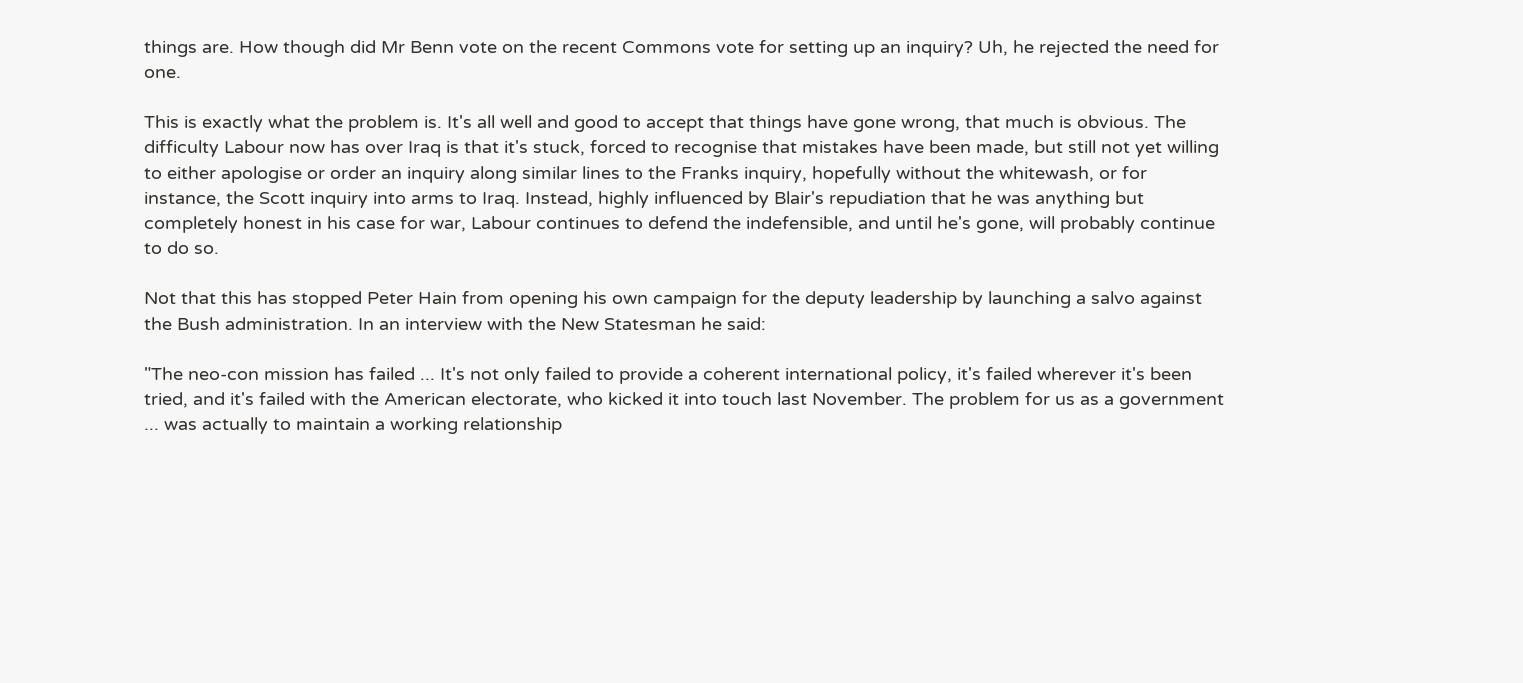things are. How though did Mr Benn vote on the recent Commons vote for setting up an inquiry? Uh, he rejected the need for one.

This is exactly what the problem is. It's all well and good to accept that things have gone wrong, that much is obvious. The difficulty Labour now has over Iraq is that it's stuck, forced to recognise that mistakes have been made, but still not yet willing to either apologise or order an inquiry along similar lines to the Franks inquiry, hopefully without the whitewash, or for instance, the Scott inquiry into arms to Iraq. Instead, highly influenced by Blair's repudiation that he was anything but completely honest in his case for war, Labour continues to defend the indefensible, and until he's gone, will probably continue to do so.

Not that this has stopped Peter Hain from opening his own campaign for the deputy leadership by launching a salvo against the Bush administration. In an interview with the New Statesman he said:

"The neo-con mission has failed ... It's not only failed to provide a coherent international policy, it's failed wherever it's been tried, and it's failed with the American electorate, who kicked it into touch last November. The problem for us as a government ... was actually to maintain a working relationship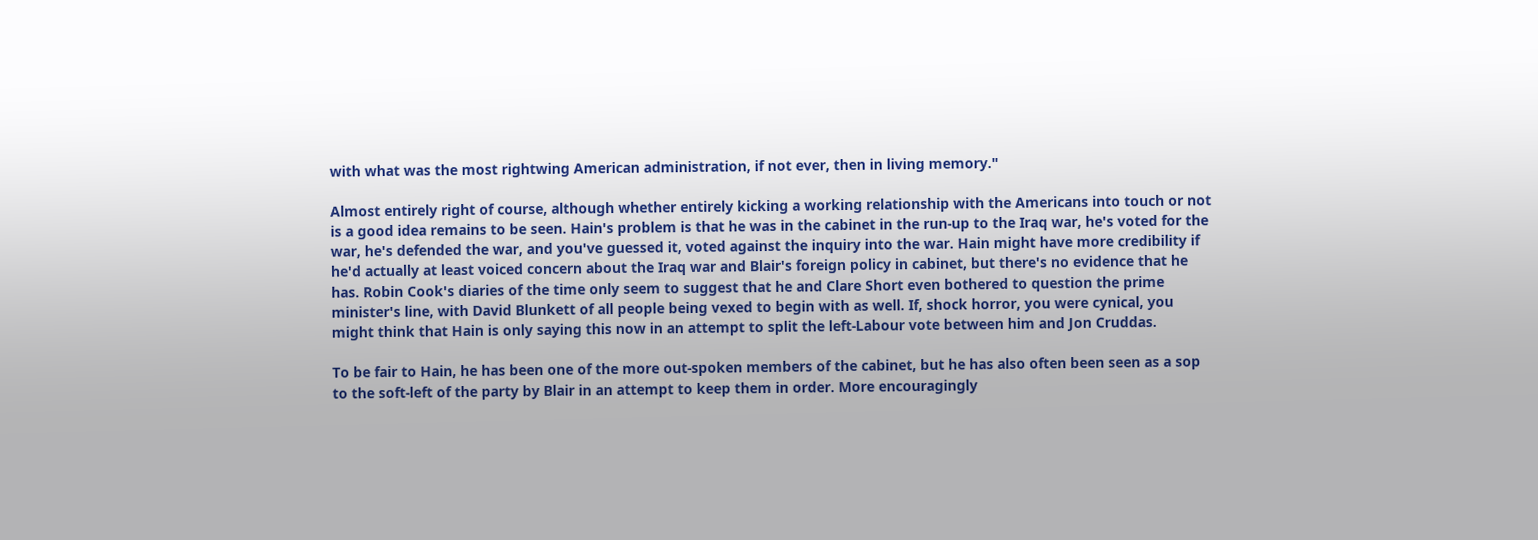with what was the most rightwing American administration, if not ever, then in living memory."

Almost entirely right of course, although whether entirely kicking a working relationship with the Americans into touch or not is a good idea remains to be seen. Hain's problem is that he was in the cabinet in the run-up to the Iraq war, he's voted for the war, he's defended the war, and you've guessed it, voted against the inquiry into the war. Hain might have more credibility if he'd actually at least voiced concern about the Iraq war and Blair's foreign policy in cabinet, but there's no evidence that he has. Robin Cook's diaries of the time only seem to suggest that he and Clare Short even bothered to question the prime minister's line, with David Blunkett of all people being vexed to begin with as well. If, shock horror, you were cynical, you might think that Hain is only saying this now in an attempt to split the left-Labour vote between him and Jon Cruddas.

To be fair to Hain, he has been one of the more out-spoken members of the cabinet, but he has also often been seen as a sop to the soft-left of the party by Blair in an attempt to keep them in order. More encouragingly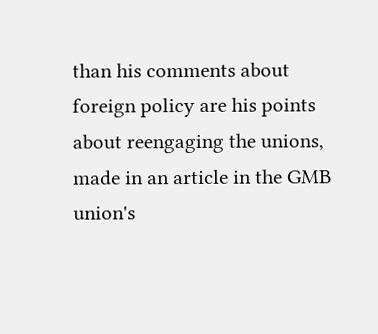than his comments about foreign policy are his points about reengaging the unions, made in an article in the GMB union's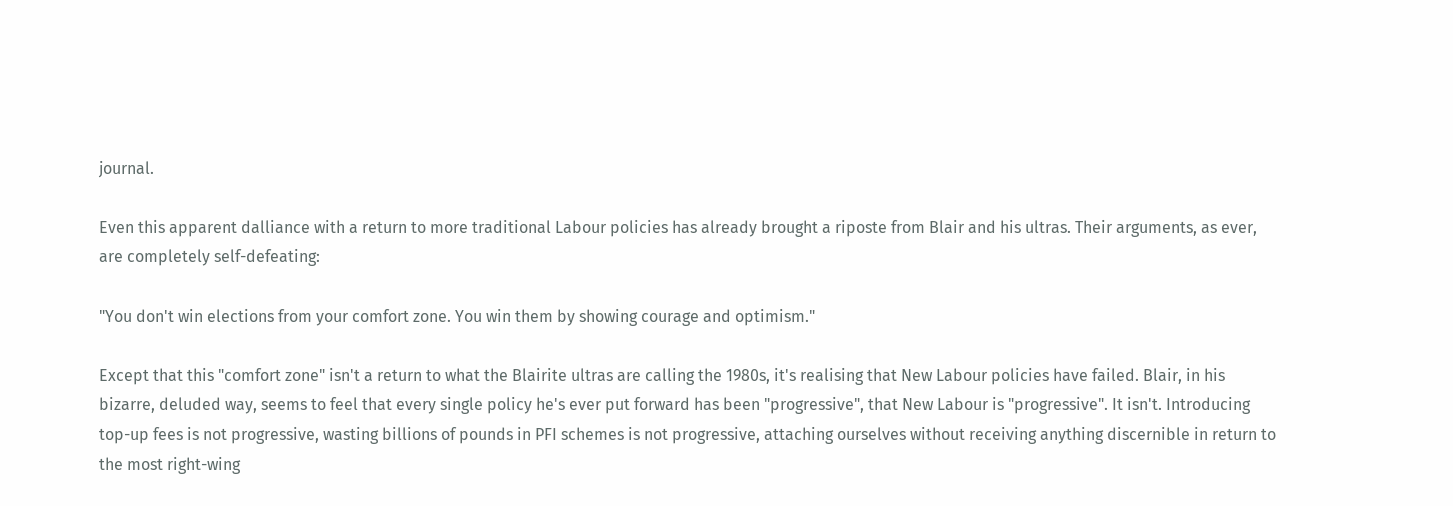journal.

Even this apparent dalliance with a return to more traditional Labour policies has already brought a riposte from Blair and his ultras. Their arguments, as ever, are completely self-defeating:

"You don't win elections from your comfort zone. You win them by showing courage and optimism."

Except that this "comfort zone" isn't a return to what the Blairite ultras are calling the 1980s, it's realising that New Labour policies have failed. Blair, in his bizarre, deluded way, seems to feel that every single policy he's ever put forward has been "progressive", that New Labour is "progressive". It isn't. Introducing top-up fees is not progressive, wasting billions of pounds in PFI schemes is not progressive, attaching ourselves without receiving anything discernible in return to the most right-wing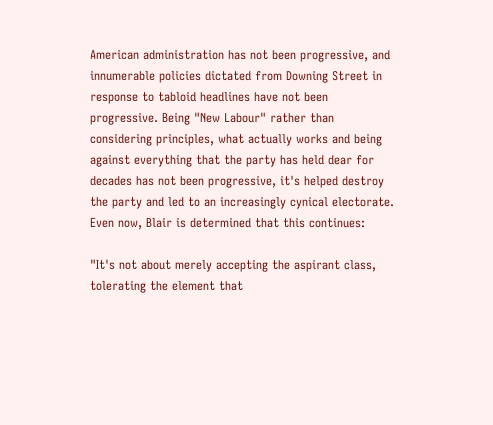American administration has not been progressive, and innumerable policies dictated from Downing Street in response to tabloid headlines have not been progressive. Being "New Labour" rather than considering principles, what actually works and being against everything that the party has held dear for decades has not been progressive, it's helped destroy the party and led to an increasingly cynical electorate. Even now, Blair is determined that this continues:

"It's not about merely accepting the aspirant class, tolerating the element that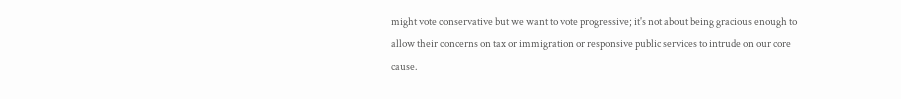might vote conservative but we want to vote progressive; it's not about being gracious enough to allow their concerns on tax or immigration or responsive public services to intrude on our core cause.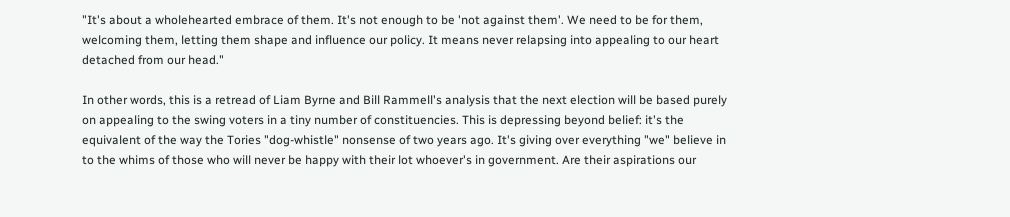"It's about a wholehearted embrace of them. It's not enough to be 'not against them'. We need to be for them, welcoming them, letting them shape and influence our policy. It means never relapsing into appealing to our heart detached from our head."

In other words, this is a retread of Liam Byrne and Bill Rammell's analysis that the next election will be based purely on appealing to the swing voters in a tiny number of constituencies. This is depressing beyond belief: it's the equivalent of the way the Tories "dog-whistle" nonsense of two years ago. It's giving over everything "we" believe in to the whims of those who will never be happy with their lot whoever's in government. Are their aspirations our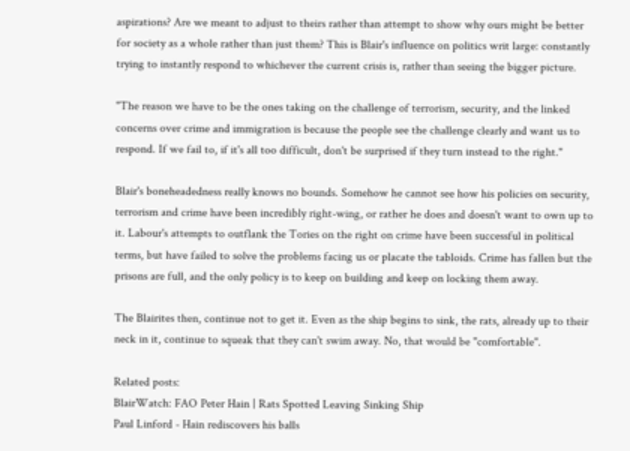aspirations? Are we meant to adjust to theirs rather than attempt to show why ours might be better for society as a whole rather than just them? This is Blair's influence on politics writ large: constantly trying to instantly respond to whichever the current crisis is, rather than seeing the bigger picture.

"The reason we have to be the ones taking on the challenge of terrorism, security, and the linked concerns over crime and immigration is because the people see the challenge clearly and want us to respond. If we fail to, if it's all too difficult, don't be surprised if they turn instead to the right."

Blair's boneheadedness really knows no bounds. Somehow he cannot see how his policies on security, terrorism and crime have been incredibly right-wing, or rather he does and doesn't want to own up to it. Labour's attempts to outflank the Tories on the right on crime have been successful in political terms, but have failed to solve the problems facing us or placate the tabloids. Crime has fallen but the prisons are full, and the only policy is to keep on building and keep on locking them away.

The Blairites then, continue not to get it. Even as the ship begins to sink, the rats, already up to their neck in it, continue to squeak that they can't swim away. No, that would be "comfortable".

Related posts:
BlairWatch: FAO Peter Hain | Rats Spotted Leaving Sinking Ship
Paul Linford - Hain rediscovers his balls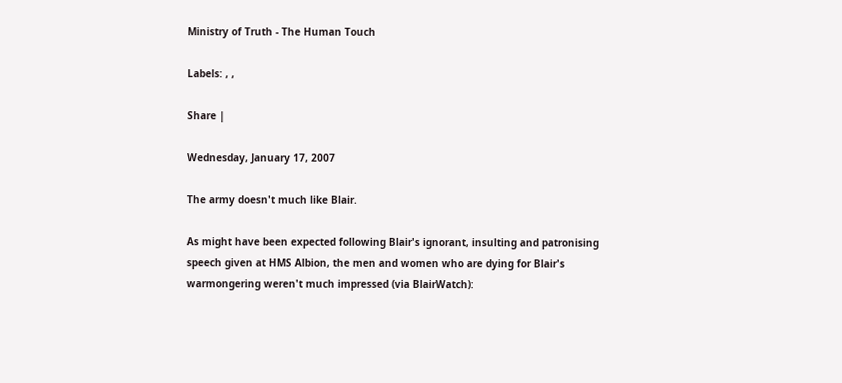Ministry of Truth - The Human Touch

Labels: , ,

Share |

Wednesday, January 17, 2007

The army doesn't much like Blair.

As might have been expected following Blair's ignorant, insulting and patronising speech given at HMS Albion, the men and women who are dying for Blair's warmongering weren't much impressed (via BlairWatch):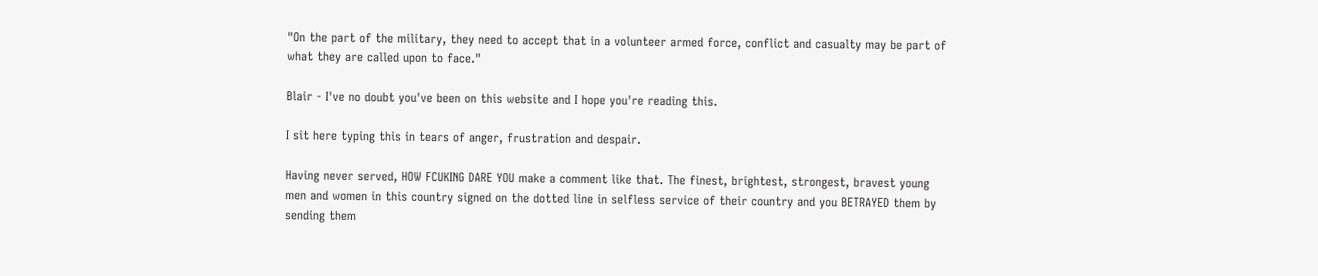"On the part of the military, they need to accept that in a volunteer armed force, conflict and casualty may be part of what they are called upon to face."

Blair - I've no doubt you've been on this website and I hope you're reading this.

I sit here typing this in tears of anger, frustration and despair.

Having never served, HOW FCUKING DARE YOU make a comment like that. The finest, brightest, strongest, bravest young men and women in this country signed on the dotted line in selfless service of their country and you BETRAYED them by sending them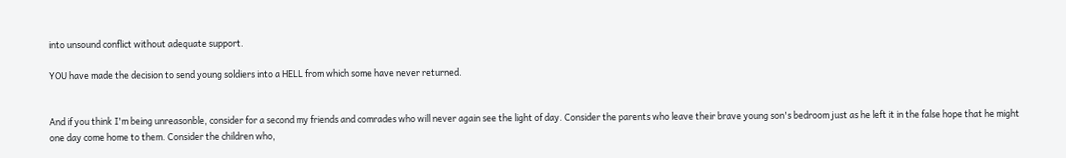into unsound conflict without adequate support.

YOU have made the decision to send young soldiers into a HELL from which some have never returned.


And if you think I'm being unreasonble, consider for a second my friends and comrades who will never again see the light of day. Consider the parents who leave their brave young son's bedroom just as he left it in the false hope that he might one day come home to them. Consider the children who,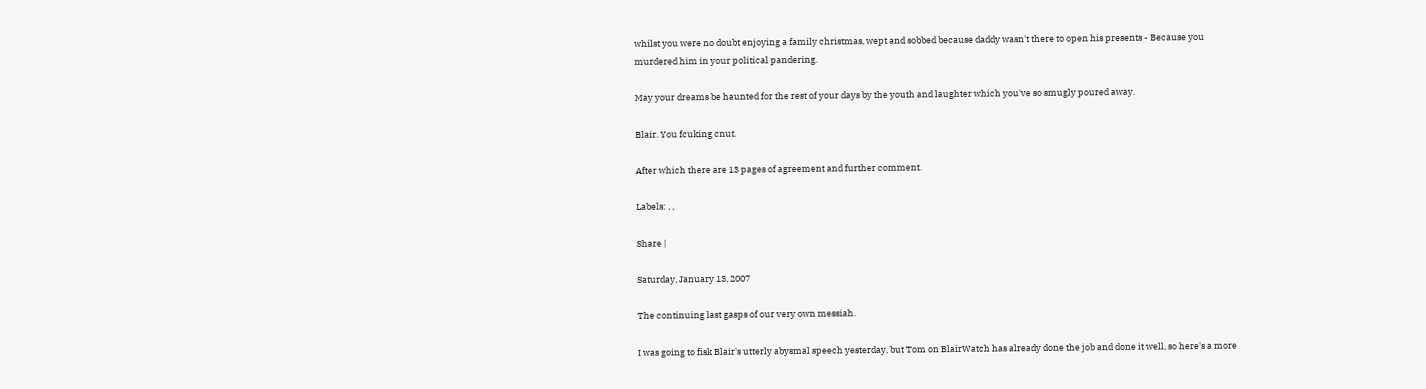whilst you were no doubt enjoying a family christmas, wept and sobbed because daddy wasn't there to open his presents - Because you murdered him in your political pandering.

May your dreams be haunted for the rest of your days by the youth and laughter which you've so smugly poured away.

Blair. You fcuking cnut.

After which there are 13 pages of agreement and further comment.

Labels: , ,

Share |

Saturday, January 13, 2007

The continuing last gasps of our very own messiah.

I was going to fisk Blair's utterly abysmal speech yesterday, but Tom on BlairWatch has already done the job and done it well, so here's a more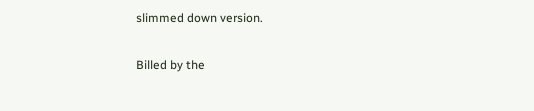slimmed down version.

Billed by the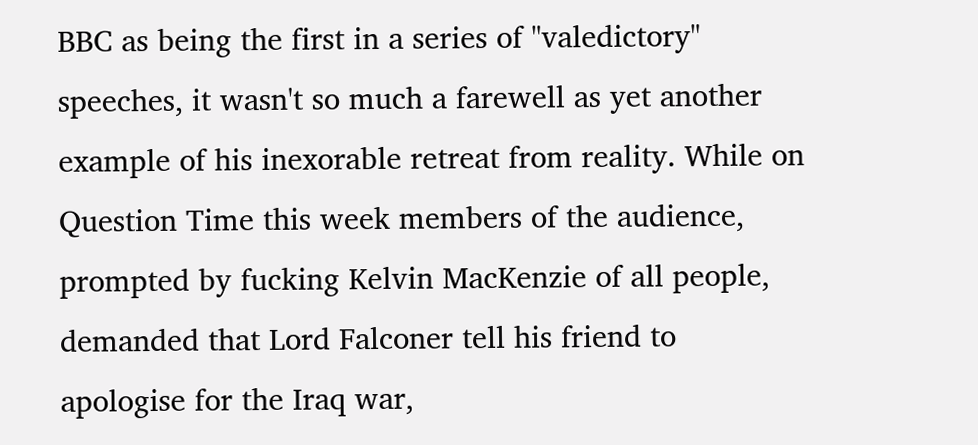BBC as being the first in a series of "valedictory" speeches, it wasn't so much a farewell as yet another example of his inexorable retreat from reality. While on Question Time this week members of the audience, prompted by fucking Kelvin MacKenzie of all people, demanded that Lord Falconer tell his friend to apologise for the Iraq war,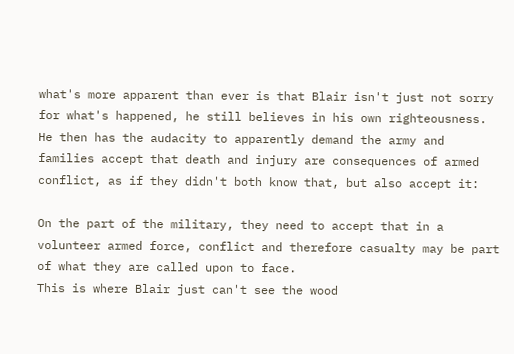what's more apparent than ever is that Blair isn't just not sorry for what's happened, he still believes in his own righteousness. He then has the audacity to apparently demand the army and families accept that death and injury are consequences of armed conflict, as if they didn't both know that, but also accept it:

On the part of the military, they need to accept that in a volunteer armed force, conflict and therefore casualty may be part of what they are called upon to face.
This is where Blair just can't see the wood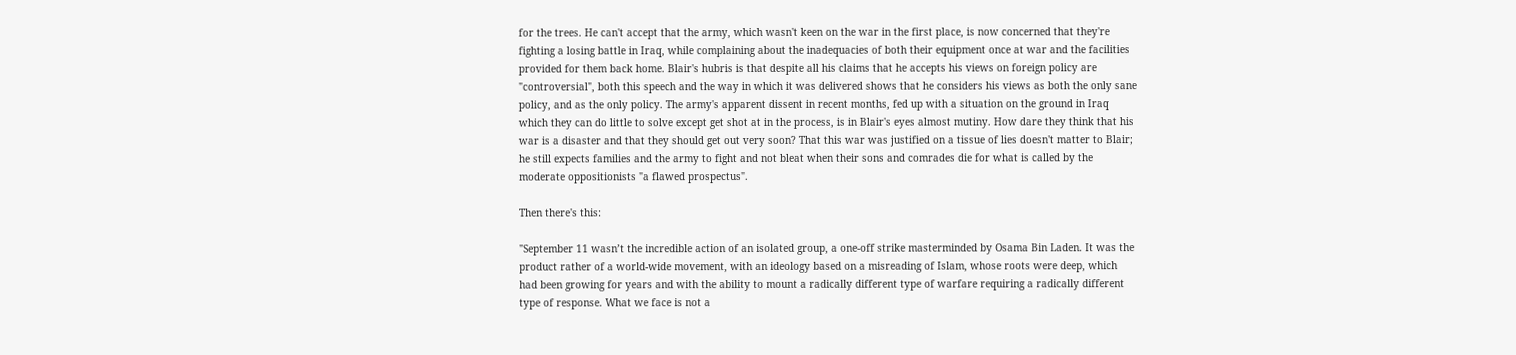for the trees. He can't accept that the army, which wasn't keen on the war in the first place, is now concerned that they're fighting a losing battle in Iraq, while complaining about the inadequacies of both their equipment once at war and the facilities provided for them back home. Blair's hubris is that despite all his claims that he accepts his views on foreign policy are "controversial", both this speech and the way in which it was delivered shows that he considers his views as both the only sane policy, and as the only policy. The army's apparent dissent in recent months, fed up with a situation on the ground in Iraq which they can do little to solve except get shot at in the process, is in Blair's eyes almost mutiny. How dare they think that his war is a disaster and that they should get out very soon? That this war was justified on a tissue of lies doesn't matter to Blair; he still expects families and the army to fight and not bleat when their sons and comrades die for what is called by the moderate oppositionists "a flawed prospectus".

Then there's this:

"September 11 wasn’t the incredible action of an isolated group, a one-off strike masterminded by Osama Bin Laden. It was the product rather of a world-wide movement, with an ideology based on a misreading of Islam, whose roots were deep, which had been growing for years and with the ability to mount a radically different type of warfare requiring a radically different type of response. What we face is not a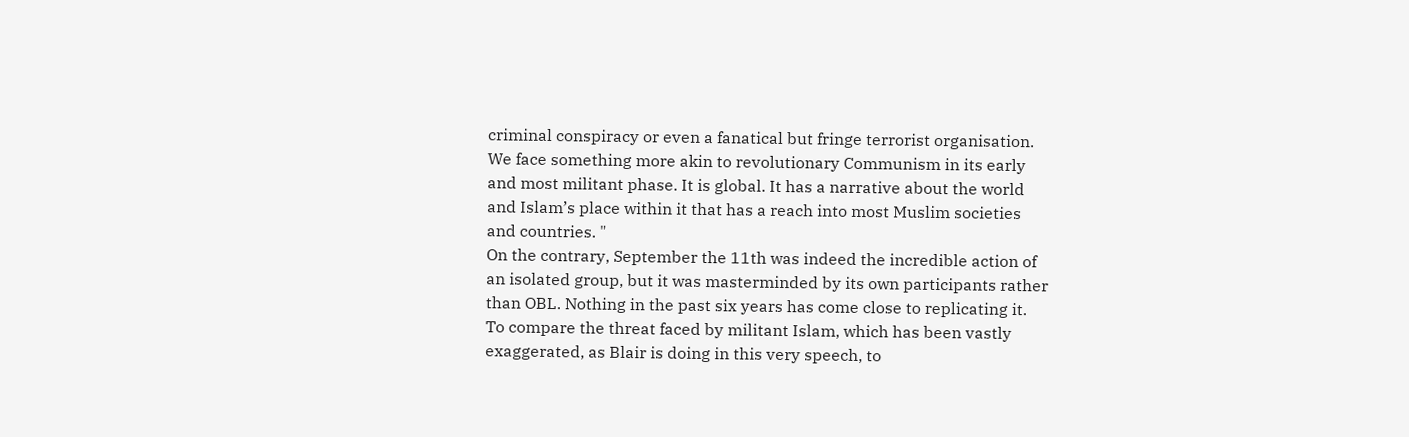criminal conspiracy or even a fanatical but fringe terrorist organisation. We face something more akin to revolutionary Communism in its early and most militant phase. It is global. It has a narrative about the world and Islam’s place within it that has a reach into most Muslim societies and countries. "
On the contrary, September the 11th was indeed the incredible action of an isolated group, but it was masterminded by its own participants rather than OBL. Nothing in the past six years has come close to replicating it. To compare the threat faced by militant Islam, which has been vastly exaggerated, as Blair is doing in this very speech, to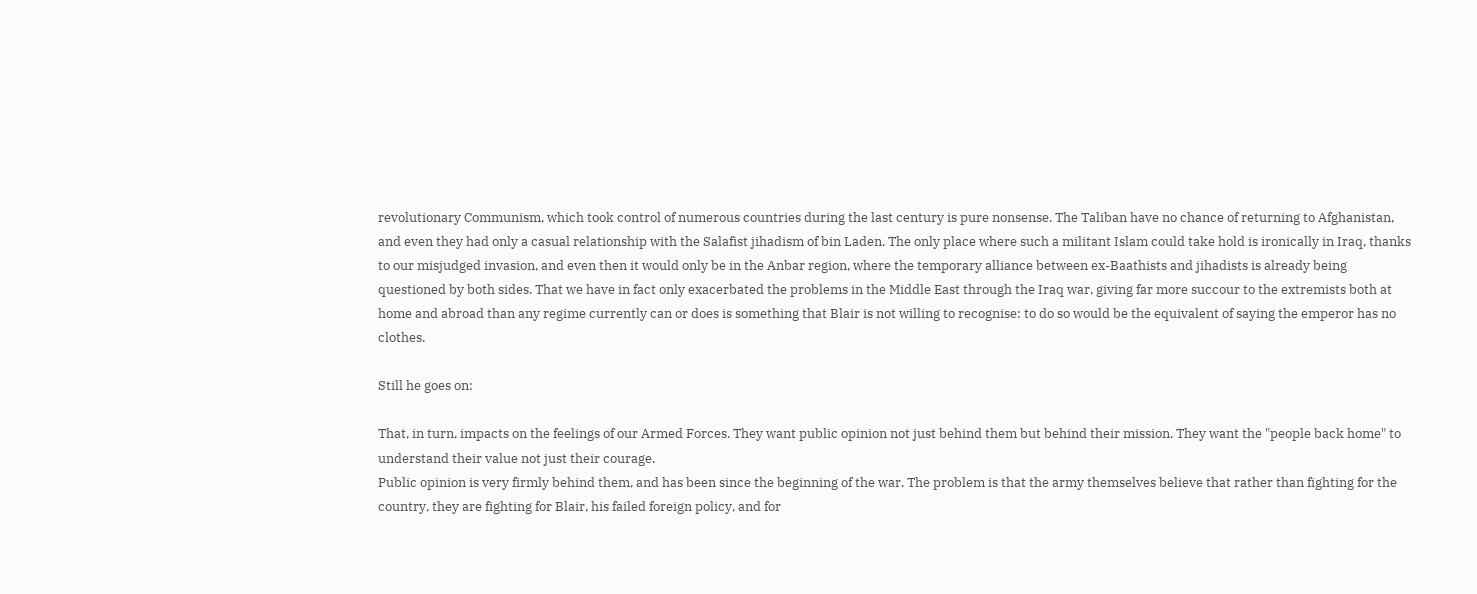revolutionary Communism, which took control of numerous countries during the last century is pure nonsense. The Taliban have no chance of returning to Afghanistan, and even they had only a casual relationship with the Salafist jihadism of bin Laden. The only place where such a militant Islam could take hold is ironically in Iraq, thanks to our misjudged invasion, and even then it would only be in the Anbar region, where the temporary alliance between ex-Baathists and jihadists is already being questioned by both sides. That we have in fact only exacerbated the problems in the Middle East through the Iraq war, giving far more succour to the extremists both at home and abroad than any regime currently can or does is something that Blair is not willing to recognise: to do so would be the equivalent of saying the emperor has no clothes.

Still he goes on:

That, in turn, impacts on the feelings of our Armed Forces. They want public opinion not just behind them but behind their mission. They want the "people back home" to understand their value not just their courage.
Public opinion is very firmly behind them, and has been since the beginning of the war. The problem is that the army themselves believe that rather than fighting for the country, they are fighting for Blair, his failed foreign policy, and for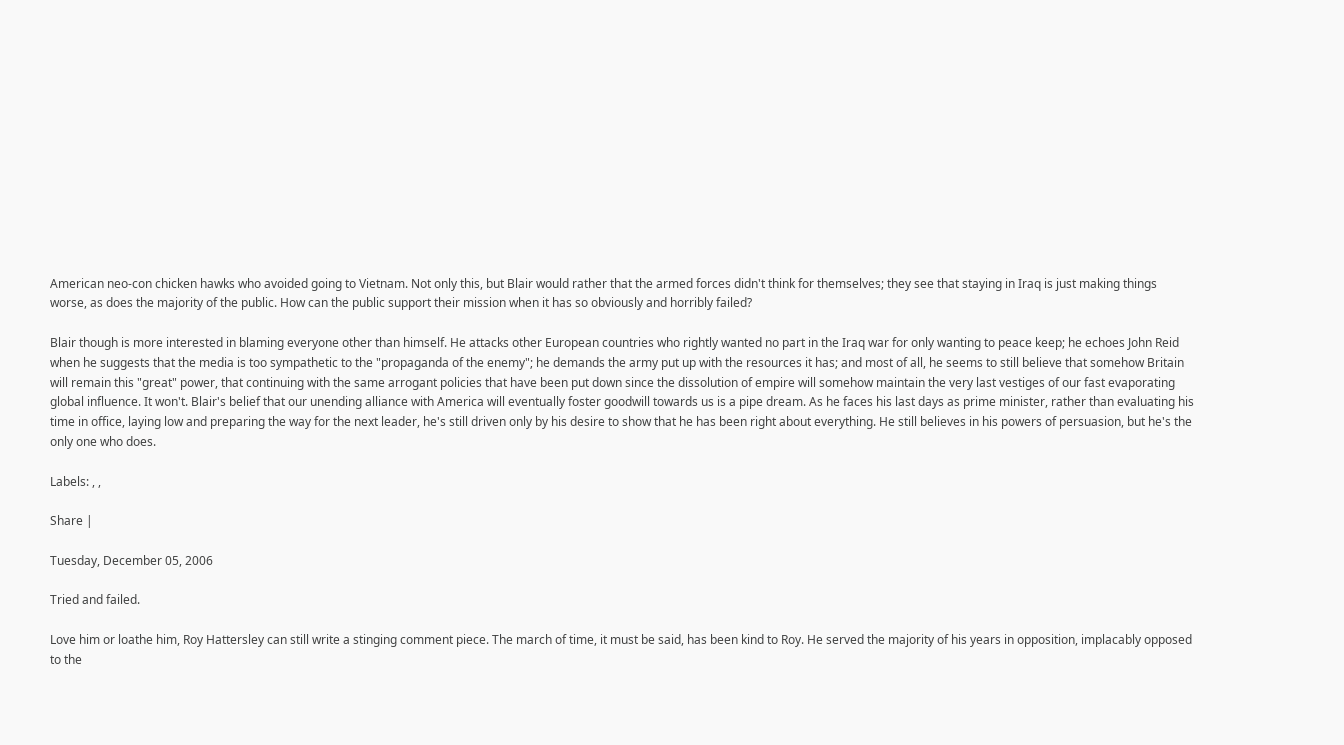American neo-con chicken hawks who avoided going to Vietnam. Not only this, but Blair would rather that the armed forces didn't think for themselves; they see that staying in Iraq is just making things worse, as does the majority of the public. How can the public support their mission when it has so obviously and horribly failed?

Blair though is more interested in blaming everyone other than himself. He attacks other European countries who rightly wanted no part in the Iraq war for only wanting to peace keep; he echoes John Reid when he suggests that the media is too sympathetic to the "propaganda of the enemy"; he demands the army put up with the resources it has; and most of all, he seems to still believe that somehow Britain will remain this "great" power, that continuing with the same arrogant policies that have been put down since the dissolution of empire will somehow maintain the very last vestiges of our fast evaporating global influence. It won't. Blair's belief that our unending alliance with America will eventually foster goodwill towards us is a pipe dream. As he faces his last days as prime minister, rather than evaluating his time in office, laying low and preparing the way for the next leader, he's still driven only by his desire to show that he has been right about everything. He still believes in his powers of persuasion, but he's the only one who does.

Labels: , ,

Share |

Tuesday, December 05, 2006

Tried and failed.

Love him or loathe him, Roy Hattersley can still write a stinging comment piece. The march of time, it must be said, has been kind to Roy. He served the majority of his years in opposition, implacably opposed to the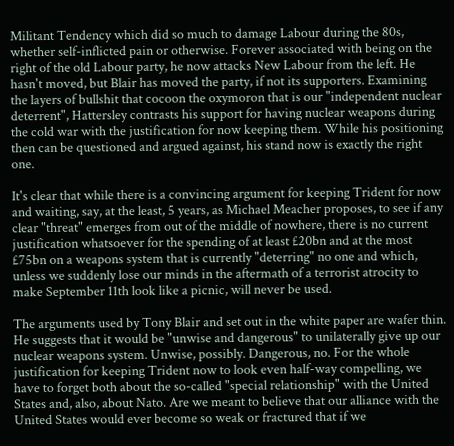Militant Tendency which did so much to damage Labour during the 80s, whether self-inflicted pain or otherwise. Forever associated with being on the right of the old Labour party, he now attacks New Labour from the left. He hasn't moved, but Blair has moved the party, if not its supporters. Examining the layers of bullshit that cocoon the oxymoron that is our "independent nuclear deterrent", Hattersley contrasts his support for having nuclear weapons during the cold war with the justification for now keeping them. While his positioning then can be questioned and argued against, his stand now is exactly the right one.

It's clear that while there is a convincing argument for keeping Trident for now and waiting, say, at the least, 5 years, as Michael Meacher proposes, to see if any clear "threat" emerges from out of the middle of nowhere, there is no current justification whatsoever for the spending of at least £20bn and at the most £75bn on a weapons system that is currently "deterring" no one and which, unless we suddenly lose our minds in the aftermath of a terrorist atrocity to make September 11th look like a picnic, will never be used.

The arguments used by Tony Blair and set out in the white paper are wafer thin. He suggests that it would be "unwise and dangerous" to unilaterally give up our nuclear weapons system. Unwise, possibly. Dangerous, no. For the whole justification for keeping Trident now to look even half-way compelling, we have to forget both about the so-called "special relationship" with the United States and, also, about Nato. Are we meant to believe that our alliance with the United States would ever become so weak or fractured that if we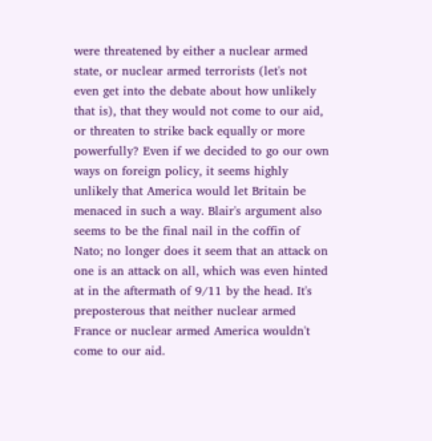were threatened by either a nuclear armed state, or nuclear armed terrorists (let's not even get into the debate about how unlikely that is), that they would not come to our aid, or threaten to strike back equally or more powerfully? Even if we decided to go our own ways on foreign policy, it seems highly unlikely that America would let Britain be menaced in such a way. Blair's argument also seems to be the final nail in the coffin of Nato; no longer does it seem that an attack on one is an attack on all, which was even hinted at in the aftermath of 9/11 by the head. It's preposterous that neither nuclear armed France or nuclear armed America wouldn't come to our aid.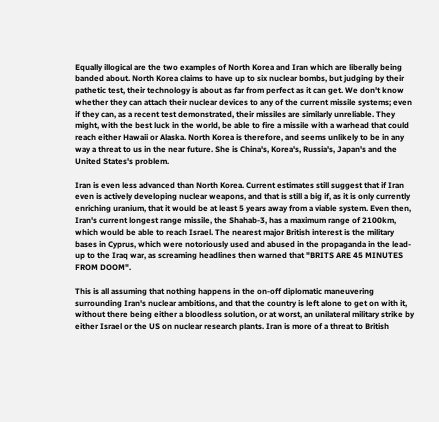Equally illogical are the two examples of North Korea and Iran which are liberally being banded about. North Korea claims to have up to six nuclear bombs, but judging by their pathetic test, their technology is about as far from perfect as it can get. We don't know whether they can attach their nuclear devices to any of the current missile systems; even if they can, as a recent test demonstrated, their missiles are similarly unreliable. They might, with the best luck in the world, be able to fire a missile with a warhead that could reach either Hawaii or Alaska. North Korea is therefore, and seems unlikely to be in any way a threat to us in the near future. She is China's, Korea's, Russia's, Japan's and the United States's problem.

Iran is even less advanced than North Korea. Current estimates still suggest that if Iran even is actively developing nuclear weapons, and that is still a big if, as it is only currently enriching uranium, that it would be at least 5 years away from a viable system. Even then, Iran's current longest range missile, the Shahab-3, has a maximum range of 2100km, which would be able to reach Israel. The nearest major British interest is the military bases in Cyprus, which were notoriously used and abused in the propaganda in the lead-up to the Iraq war, as screaming headlines then warned that "BRITS ARE 45 MINUTES FROM DOOM".

This is all assuming that nothing happens in the on-off diplomatic maneuvering surrounding Iran's nuclear ambitions, and that the country is left alone to get on with it, without there being either a bloodless solution, or at worst, an unilateral military strike by either Israel or the US on nuclear research plants. Iran is more of a threat to British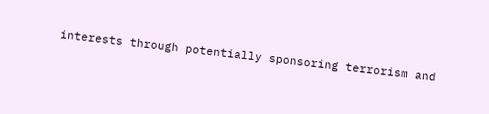interests through potentially sponsoring terrorism and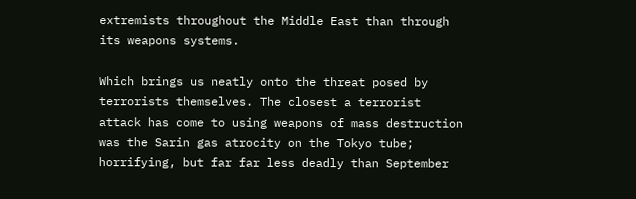extremists throughout the Middle East than through its weapons systems.

Which brings us neatly onto the threat posed by terrorists themselves. The closest a terrorist attack has come to using weapons of mass destruction was the Sarin gas atrocity on the Tokyo tube; horrifying, but far far less deadly than September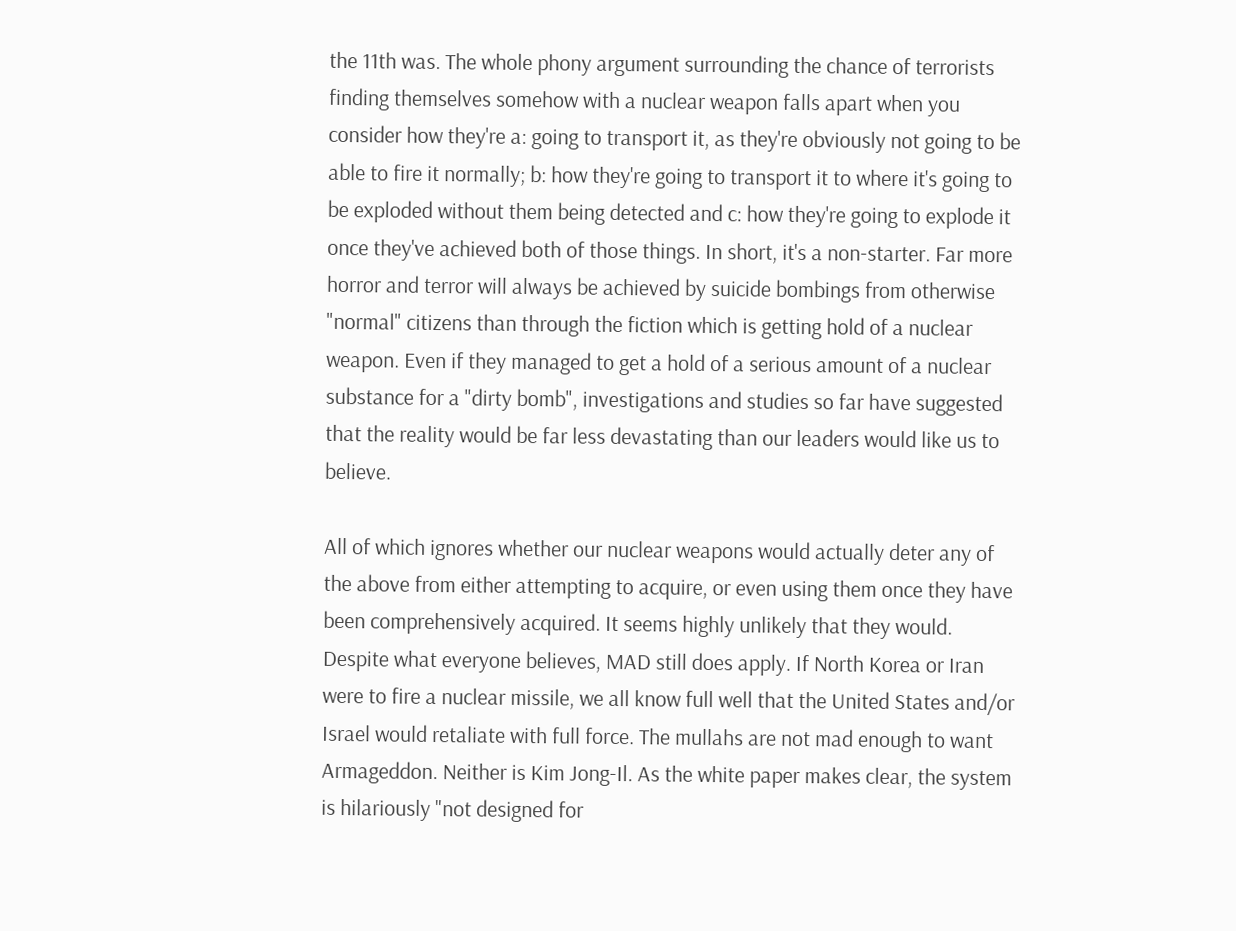the 11th was. The whole phony argument surrounding the chance of terrorists finding themselves somehow with a nuclear weapon falls apart when you consider how they're a: going to transport it, as they're obviously not going to be able to fire it normally; b: how they're going to transport it to where it's going to be exploded without them being detected and c: how they're going to explode it once they've achieved both of those things. In short, it's a non-starter. Far more horror and terror will always be achieved by suicide bombings from otherwise "normal" citizens than through the fiction which is getting hold of a nuclear weapon. Even if they managed to get a hold of a serious amount of a nuclear substance for a "dirty bomb", investigations and studies so far have suggested that the reality would be far less devastating than our leaders would like us to believe.

All of which ignores whether our nuclear weapons would actually deter any of the above from either attempting to acquire, or even using them once they have been comprehensively acquired. It seems highly unlikely that they would. Despite what everyone believes, MAD still does apply. If North Korea or Iran were to fire a nuclear missile, we all know full well that the United States and/or Israel would retaliate with full force. The mullahs are not mad enough to want Armageddon. Neither is Kim Jong-Il. As the white paper makes clear, the system is hilariously "not designed for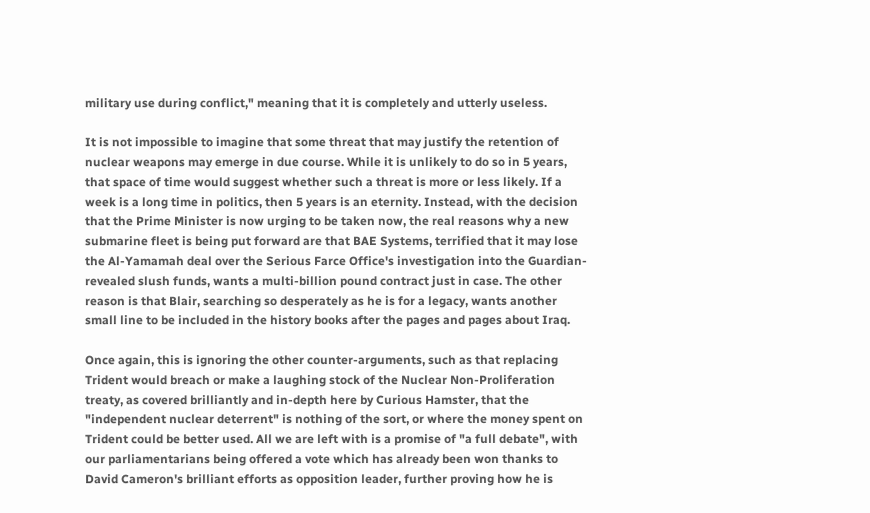military use during conflict," meaning that it is completely and utterly useless.

It is not impossible to imagine that some threat that may justify the retention of nuclear weapons may emerge in due course. While it is unlikely to do so in 5 years, that space of time would suggest whether such a threat is more or less likely. If a week is a long time in politics, then 5 years is an eternity. Instead, with the decision that the Prime Minister is now urging to be taken now, the real reasons why a new submarine fleet is being put forward are that BAE Systems, terrified that it may lose the Al-Yamamah deal over the Serious Farce Office's investigation into the Guardian-revealed slush funds, wants a multi-billion pound contract just in case. The other reason is that Blair, searching so desperately as he is for a legacy, wants another small line to be included in the history books after the pages and pages about Iraq.

Once again, this is ignoring the other counter-arguments, such as that replacing Trident would breach or make a laughing stock of the Nuclear Non-Proliferation treaty, as covered brilliantly and in-depth here by Curious Hamster, that the "independent nuclear deterrent" is nothing of the sort, or where the money spent on Trident could be better used. All we are left with is a promise of "a full debate", with our parliamentarians being offered a vote which has already been won thanks to David Cameron's brilliant efforts as opposition leader, further proving how he is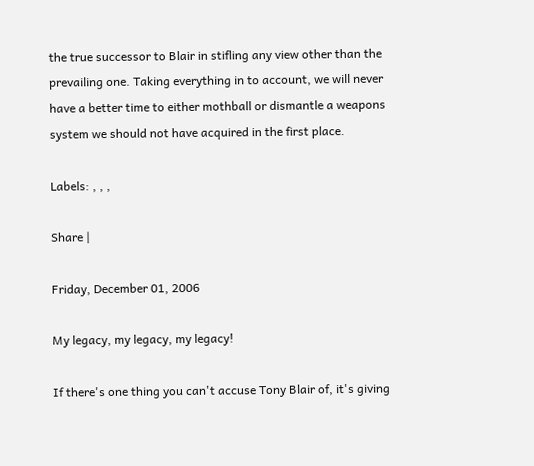the true successor to Blair in stifling any view other than the prevailing one. Taking everything in to account, we will never have a better time to either mothball or dismantle a weapons system we should not have acquired in the first place.

Labels: , , ,

Share |

Friday, December 01, 2006

My legacy, my legacy, my legacy!

If there's one thing you can't accuse Tony Blair of, it's giving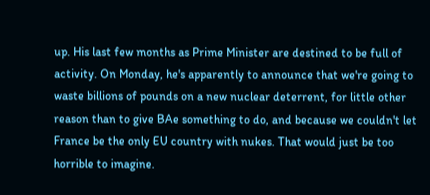up. His last few months as Prime Minister are destined to be full of activity. On Monday, he's apparently to announce that we're going to waste billions of pounds on a new nuclear deterrent, for little other reason than to give BAe something to do, and because we couldn't let France be the only EU country with nukes. That would just be too horrible to imagine.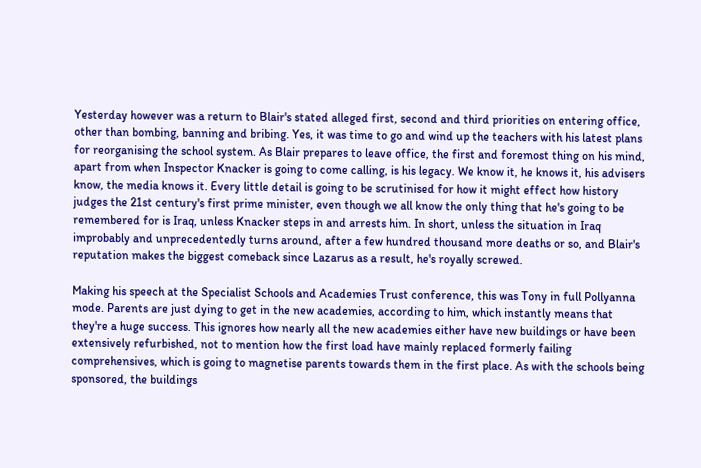Yesterday however was a return to Blair's stated alleged first, second and third priorities on entering office, other than bombing, banning and bribing. Yes, it was time to go and wind up the teachers with his latest plans for reorganising the school system. As Blair prepares to leave office, the first and foremost thing on his mind, apart from when Inspector Knacker is going to come calling, is his legacy. We know it, he knows it, his advisers know, the media knows it. Every little detail is going to be scrutinised for how it might effect how history judges the 21st century's first prime minister, even though we all know the only thing that he's going to be remembered for is Iraq, unless Knacker steps in and arrests him. In short, unless the situation in Iraq improbably and unprecedentedly turns around, after a few hundred thousand more deaths or so, and Blair's reputation makes the biggest comeback since Lazarus as a result, he's royally screwed.

Making his speech at the Specialist Schools and Academies Trust conference, this was Tony in full Pollyanna mode. Parents are just dying to get in the new academies, according to him, which instantly means that they're a huge success. This ignores how nearly all the new academies either have new buildings or have been extensively refurbished, not to mention how the first load have mainly replaced formerly failing comprehensives, which is going to magnetise parents towards them in the first place. As with the schools being sponsored, the buildings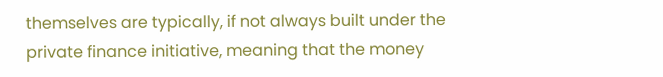themselves are typically, if not always built under the private finance initiative, meaning that the money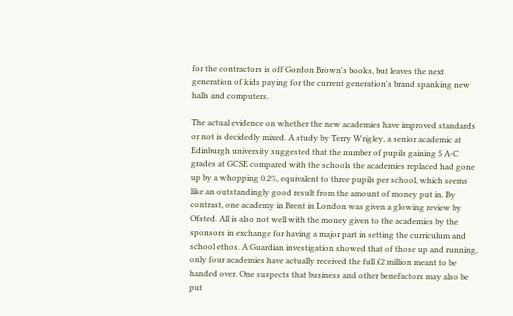for the contractors is off Gordon Brown's books, but leaves the next generation of kids paying for the current generation's brand spanking new halls and computers.

The actual evidence on whether the new academies have improved standards or not is decidedly mixed. A study by Terry Wrigley, a senior academic at Edinburgh university suggested that the number of pupils gaining 5 A-C grades at GCSE compared with the schools the academies replaced had gone up by a whopping 0.2%, equivalent to three pupils per school, which seems like an outstandingly good result from the amount of money put in. By contrast, one academy in Brent in London was given a glowing review by Ofsted. All is also not well with the money given to the academies by the sponsors in exchange for having a major part in setting the curriculum and school ethos. A Guardian investigation showed that of those up and running, only four academies have actually received the full £2 million meant to be handed over. One suspects that business and other benefactors may also be put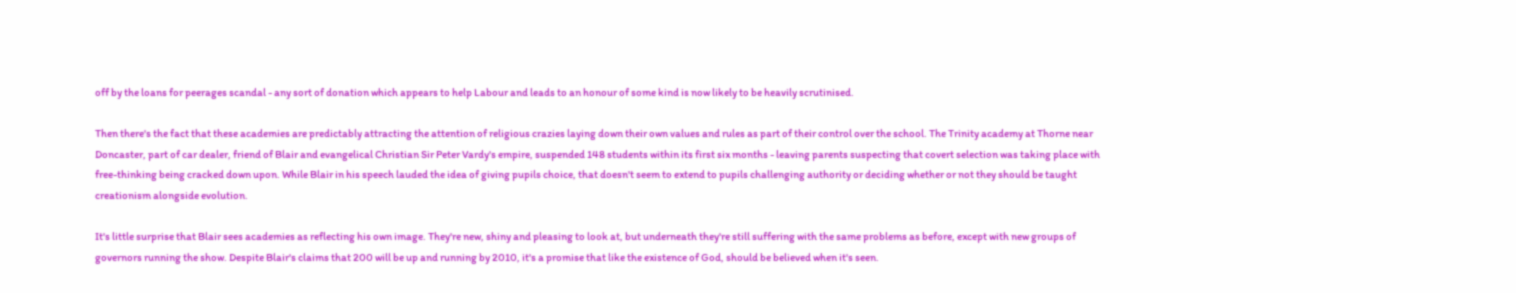off by the loans for peerages scandal - any sort of donation which appears to help Labour and leads to an honour of some kind is now likely to be heavily scrutinised.

Then there's the fact that these academies are predictably attracting the attention of religious crazies laying down their own values and rules as part of their control over the school. The Trinity academy at Thorne near Doncaster, part of car dealer, friend of Blair and evangelical Christian Sir Peter Vardy's empire, suspended 148 students within its first six months - leaving parents suspecting that covert selection was taking place with free-thinking being cracked down upon. While Blair in his speech lauded the idea of giving pupils choice, that doesn't seem to extend to pupils challenging authority or deciding whether or not they should be taught creationism alongside evolution.

It's little surprise that Blair sees academies as reflecting his own image. They're new, shiny and pleasing to look at, but underneath they're still suffering with the same problems as before, except with new groups of governors running the show. Despite Blair's claims that 200 will be up and running by 2010, it's a promise that like the existence of God, should be believed when it's seen.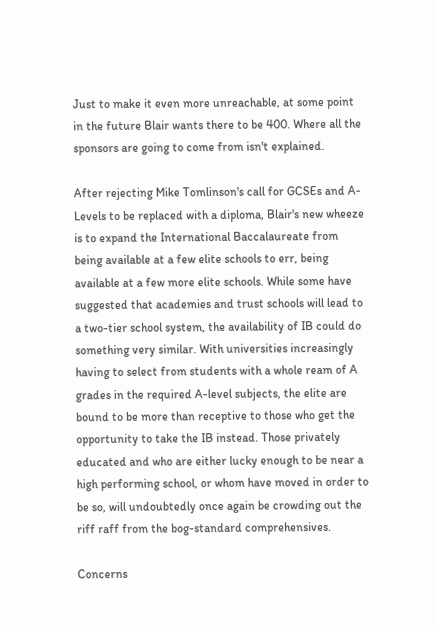Just to make it even more unreachable, at some point in the future Blair wants there to be 400. Where all the sponsors are going to come from isn't explained.

After rejecting Mike Tomlinson's call for GCSEs and A-Levels to be replaced with a diploma, Blair's new wheeze is to expand the International Baccalaureate from being available at a few elite schools to err, being available at a few more elite schools. While some have suggested that academies and trust schools will lead to a two-tier school system, the availability of IB could do something very similar. With universities increasingly having to select from students with a whole ream of A grades in the required A-level subjects, the elite are bound to be more than receptive to those who get the opportunity to take the IB instead. Those privately educated and who are either lucky enough to be near a high performing school, or whom have moved in order to be so, will undoubtedly once again be crowding out the riff raff from the bog-standard comprehensives.

Concerns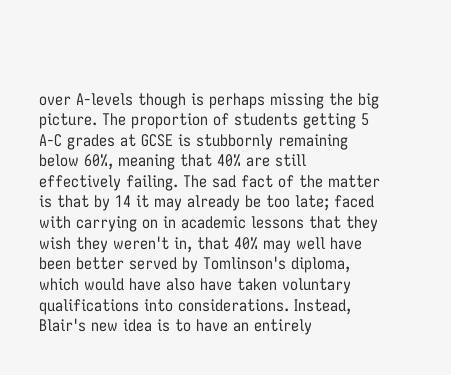over A-levels though is perhaps missing the big picture. The proportion of students getting 5 A-C grades at GCSE is stubbornly remaining below 60%, meaning that 40% are still effectively failing. The sad fact of the matter is that by 14 it may already be too late; faced with carrying on in academic lessons that they wish they weren't in, that 40% may well have been better served by Tomlinson's diploma, which would have also have taken voluntary qualifications into considerations. Instead, Blair's new idea is to have an entirely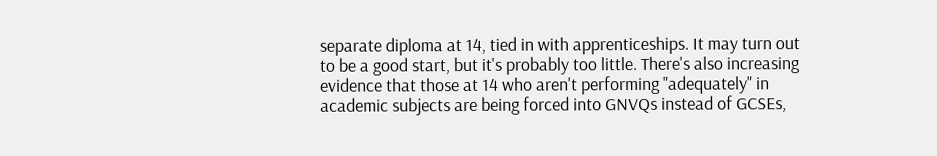separate diploma at 14, tied in with apprenticeships. It may turn out to be a good start, but it's probably too little. There's also increasing evidence that those at 14 who aren't performing "adequately" in academic subjects are being forced into GNVQs instead of GCSEs,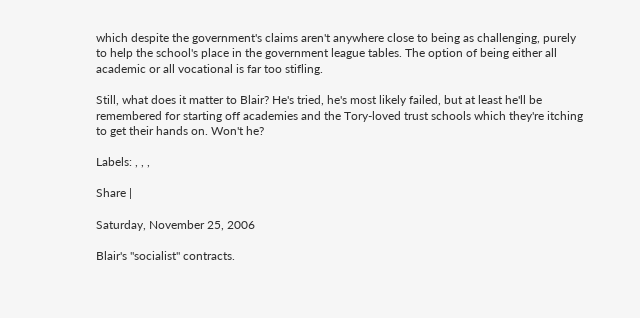which despite the government's claims aren't anywhere close to being as challenging, purely to help the school's place in the government league tables. The option of being either all academic or all vocational is far too stifling.

Still, what does it matter to Blair? He's tried, he's most likely failed, but at least he'll be remembered for starting off academies and the Tory-loved trust schools which they're itching to get their hands on. Won't he?

Labels: , , ,

Share |

Saturday, November 25, 2006

Blair's "socialist" contracts.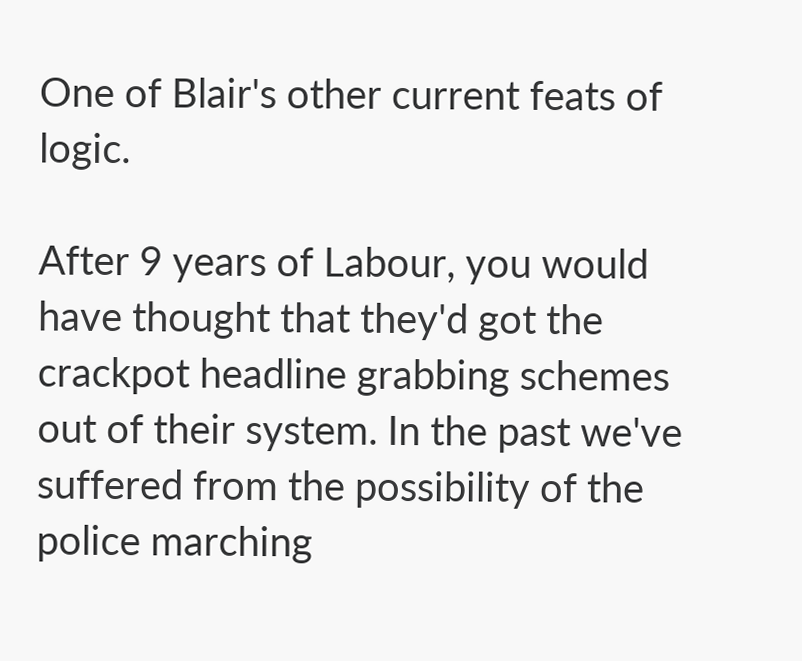One of Blair's other current feats of logic.

After 9 years of Labour, you would have thought that they'd got the crackpot headline grabbing schemes out of their system. In the past we've suffered from the possibility of the police marching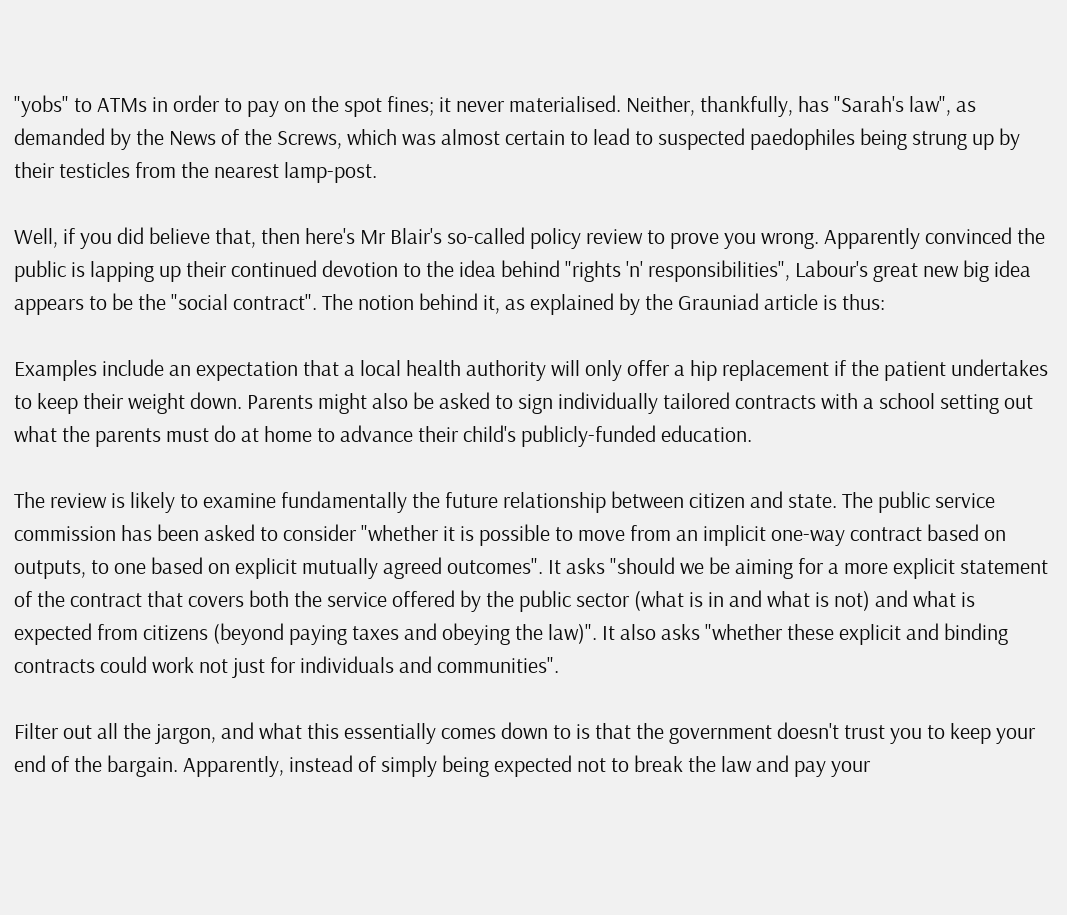"yobs" to ATMs in order to pay on the spot fines; it never materialised. Neither, thankfully, has "Sarah's law", as demanded by the News of the Screws, which was almost certain to lead to suspected paedophiles being strung up by their testicles from the nearest lamp-post.

Well, if you did believe that, then here's Mr Blair's so-called policy review to prove you wrong. Apparently convinced the public is lapping up their continued devotion to the idea behind "rights 'n' responsibilities", Labour's great new big idea appears to be the "social contract". The notion behind it, as explained by the Grauniad article is thus:

Examples include an expectation that a local health authority will only offer a hip replacement if the patient undertakes to keep their weight down. Parents might also be asked to sign individually tailored contracts with a school setting out what the parents must do at home to advance their child's publicly-funded education.

The review is likely to examine fundamentally the future relationship between citizen and state. The public service commission has been asked to consider "whether it is possible to move from an implicit one-way contract based on outputs, to one based on explicit mutually agreed outcomes". It asks "should we be aiming for a more explicit statement of the contract that covers both the service offered by the public sector (what is in and what is not) and what is expected from citizens (beyond paying taxes and obeying the law)". It also asks "whether these explicit and binding contracts could work not just for individuals and communities".

Filter out all the jargon, and what this essentially comes down to is that the government doesn't trust you to keep your end of the bargain. Apparently, instead of simply being expected not to break the law and pay your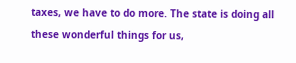taxes, we have to do more. The state is doing all these wonderful things for us,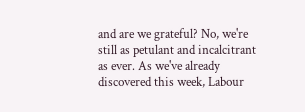and are we grateful? No, we're still as petulant and incalcitrant as ever. As we've already discovered this week, Labour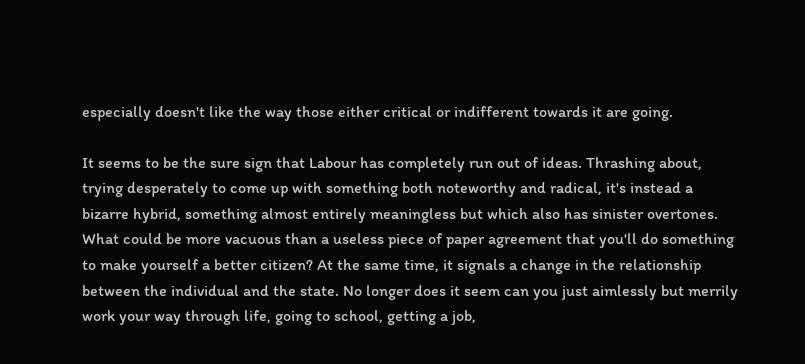especially doesn't like the way those either critical or indifferent towards it are going.

It seems to be the sure sign that Labour has completely run out of ideas. Thrashing about, trying desperately to come up with something both noteworthy and radical, it's instead a bizarre hybrid, something almost entirely meaningless but which also has sinister overtones. What could be more vacuous than a useless piece of paper agreement that you'll do something to make yourself a better citizen? At the same time, it signals a change in the relationship between the individual and the state. No longer does it seem can you just aimlessly but merrily work your way through life, going to school, getting a job,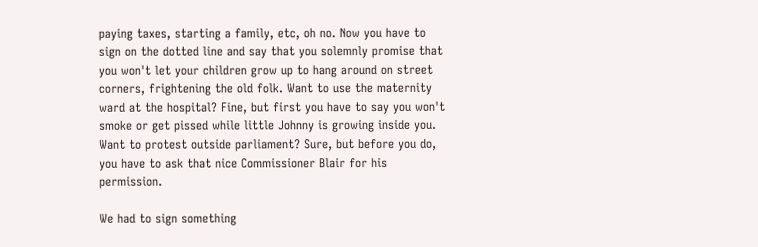paying taxes, starting a family, etc, oh no. Now you have to sign on the dotted line and say that you solemnly promise that you won't let your children grow up to hang around on street corners, frightening the old folk. Want to use the maternity ward at the hospital? Fine, but first you have to say you won't smoke or get pissed while little Johnny is growing inside you. Want to protest outside parliament? Sure, but before you do, you have to ask that nice Commissioner Blair for his permission.

We had to sign something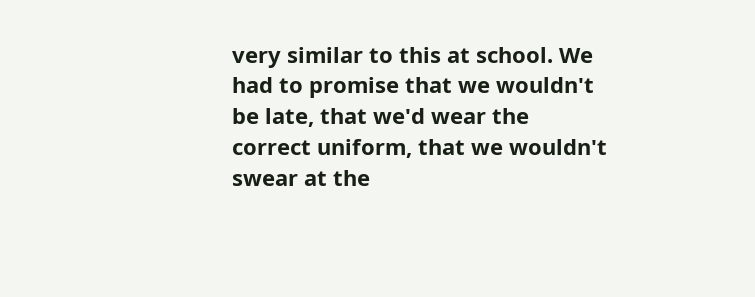very similar to this at school. We had to promise that we wouldn't be late, that we'd wear the correct uniform, that we wouldn't swear at the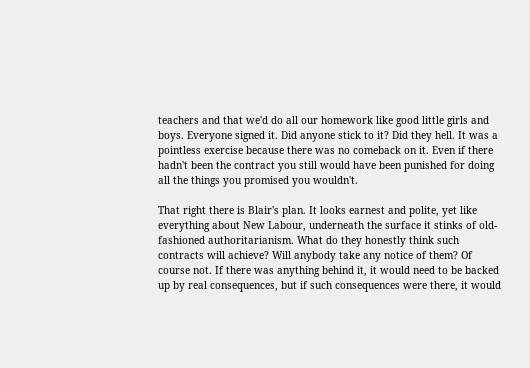teachers and that we'd do all our homework like good little girls and boys. Everyone signed it. Did anyone stick to it? Did they hell. It was a pointless exercise because there was no comeback on it. Even if there hadn't been the contract you still would have been punished for doing all the things you promised you wouldn't.

That right there is Blair's plan. It looks earnest and polite, yet like everything about New Labour, underneath the surface it stinks of old-fashioned authoritarianism. What do they honestly think such contracts will achieve? Will anybody take any notice of them? Of course not. If there was anything behind it, it would need to be backed up by real consequences, but if such consequences were there, it would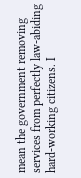mean the government removing services from perfectly law-abiding hard-working citizens. I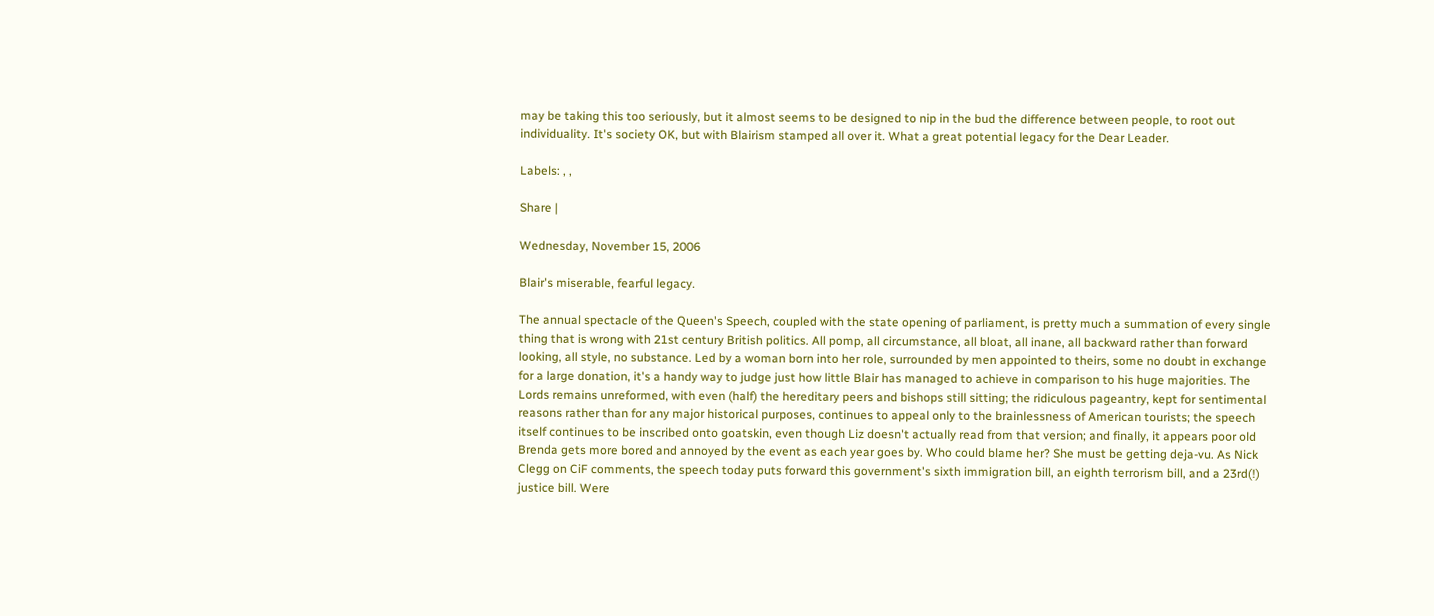may be taking this too seriously, but it almost seems to be designed to nip in the bud the difference between people, to root out individuality. It's society OK, but with Blairism stamped all over it. What a great potential legacy for the Dear Leader.

Labels: , ,

Share |

Wednesday, November 15, 2006

Blair's miserable, fearful legacy.

The annual spectacle of the Queen's Speech, coupled with the state opening of parliament, is pretty much a summation of every single thing that is wrong with 21st century British politics. All pomp, all circumstance, all bloat, all inane, all backward rather than forward looking, all style, no substance. Led by a woman born into her role, surrounded by men appointed to theirs, some no doubt in exchange for a large donation, it's a handy way to judge just how little Blair has managed to achieve in comparison to his huge majorities. The Lords remains unreformed, with even (half) the hereditary peers and bishops still sitting; the ridiculous pageantry, kept for sentimental reasons rather than for any major historical purposes, continues to appeal only to the brainlessness of American tourists; the speech itself continues to be inscribed onto goatskin, even though Liz doesn't actually read from that version; and finally, it appears poor old Brenda gets more bored and annoyed by the event as each year goes by. Who could blame her? She must be getting deja-vu. As Nick Clegg on CiF comments, the speech today puts forward this government's sixth immigration bill, an eighth terrorism bill, and a 23rd(!) justice bill. Were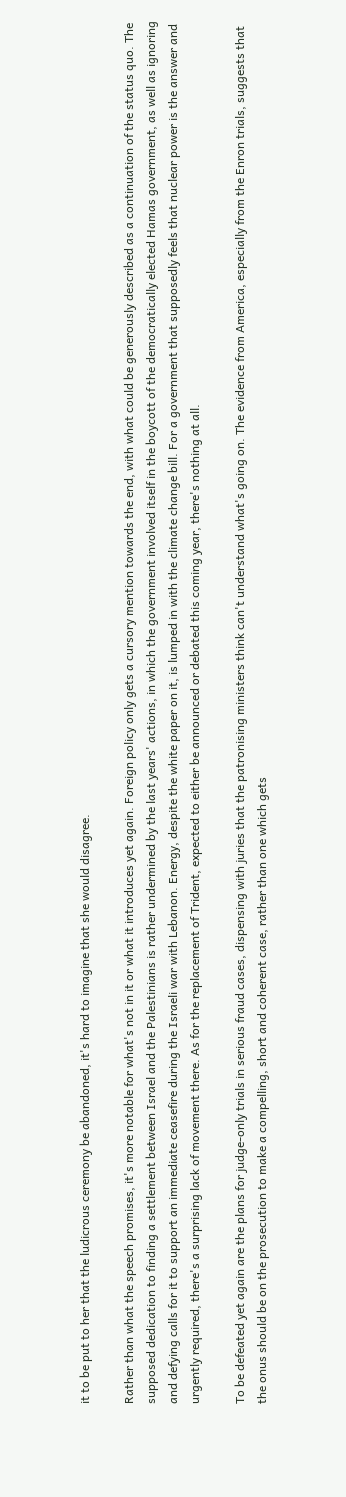it to be put to her that the ludicrous ceremony be abandoned, it's hard to imagine that she would disagree.

Rather than what the speech promises, it's more notable for what's not in it or what it introduces yet again. Foreign policy only gets a cursory mention towards the end, with what could be generously described as a continuation of the status quo. The supposed dedication to finding a settlement between Israel and the Palestinians is rather undermined by the last years' actions, in which the government involved itself in the boycott of the democratically elected Hamas government, as well as ignoring and defying calls for it to support an immediate ceasefire during the Israeli war with Lebanon. Energy, despite the white paper on it, is lumped in with the climate change bill. For a government that supposedly feels that nuclear power is the answer and urgently required, there's a surprising lack of movement there. As for the replacement of Trident, expected to either be announced or debated this coming year, there's nothing at all.

To be defeated yet again are the plans for judge-only trials in serious fraud cases, dispensing with juries that the patronising ministers think can't understand what's going on. The evidence from America, especially from the Enron trials, suggests that the onus should be on the prosecution to make a compelling, short and coherent case, rather than one which gets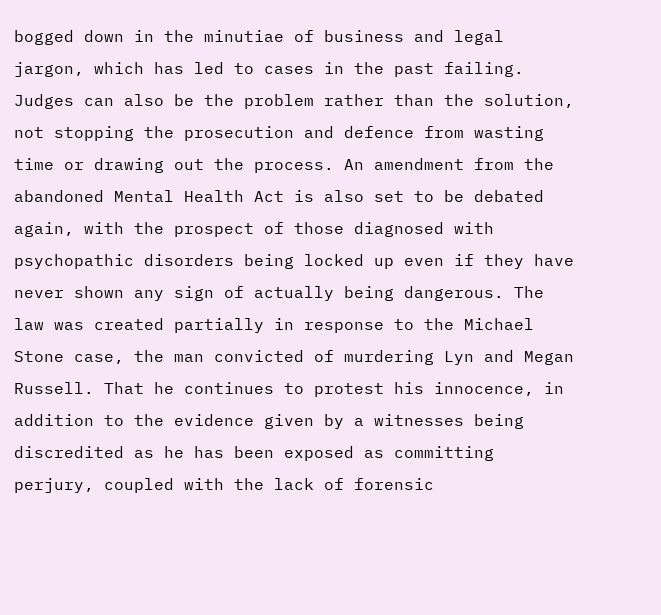bogged down in the minutiae of business and legal jargon, which has led to cases in the past failing. Judges can also be the problem rather than the solution, not stopping the prosecution and defence from wasting time or drawing out the process. An amendment from the abandoned Mental Health Act is also set to be debated again, with the prospect of those diagnosed with psychopathic disorders being locked up even if they have never shown any sign of actually being dangerous. The law was created partially in response to the Michael Stone case, the man convicted of murdering Lyn and Megan Russell. That he continues to protest his innocence, in addition to the evidence given by a witnesses being discredited as he has been exposed as committing perjury, coupled with the lack of forensic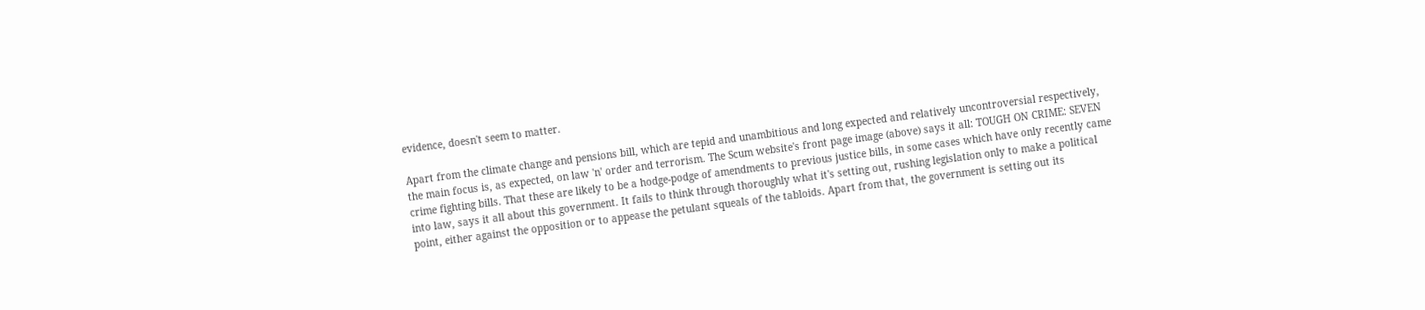evidence, doesn't seem to matter.

Apart from the climate change and pensions bill, which are tepid and unambitious and long expected and relatively uncontroversial respectively, the main focus is, as expected, on law 'n' order and terrorism. The Scum website's front page image (above) says it all: TOUGH ON CRIME: SEVEN crime fighting bills. That these are likely to be a hodge-podge of amendments to previous justice bills, in some cases which have only recently came into law, says it all about this government. It fails to think through thoroughly what it's setting out, rushing legislation only to make a political point, either against the opposition or to appease the petulant squeals of the tabloids. Apart from that, the government is setting out its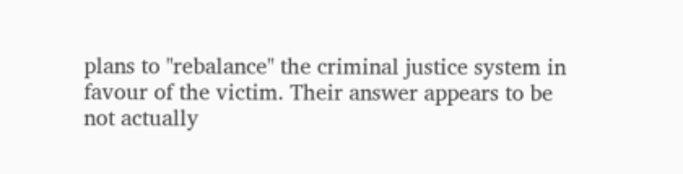plans to "rebalance" the criminal justice system in favour of the victim. Their answer appears to be not actually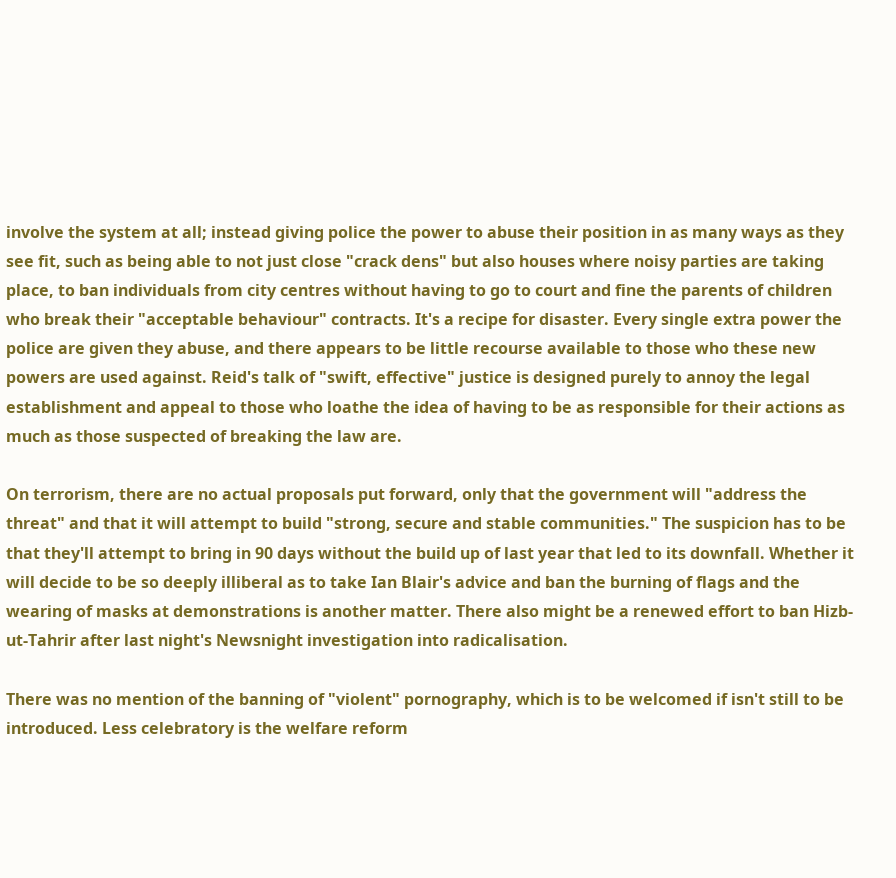involve the system at all; instead giving police the power to abuse their position in as many ways as they see fit, such as being able to not just close "crack dens" but also houses where noisy parties are taking place, to ban individuals from city centres without having to go to court and fine the parents of children who break their "acceptable behaviour" contracts. It's a recipe for disaster. Every single extra power the police are given they abuse, and there appears to be little recourse available to those who these new powers are used against. Reid's talk of "swift, effective" justice is designed purely to annoy the legal establishment and appeal to those who loathe the idea of having to be as responsible for their actions as much as those suspected of breaking the law are.

On terrorism, there are no actual proposals put forward, only that the government will "address the threat" and that it will attempt to build "strong, secure and stable communities." The suspicion has to be that they'll attempt to bring in 90 days without the build up of last year that led to its downfall. Whether it will decide to be so deeply illiberal as to take Ian Blair's advice and ban the burning of flags and the wearing of masks at demonstrations is another matter. There also might be a renewed effort to ban Hizb-ut-Tahrir after last night's Newsnight investigation into radicalisation.

There was no mention of the banning of "violent" pornography, which is to be welcomed if isn't still to be introduced. Less celebratory is the welfare reform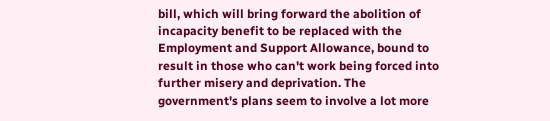bill, which will bring forward the abolition of incapacity benefit to be replaced with the Employment and Support Allowance, bound to result in those who can't work being forced into further misery and deprivation. The government's plans seem to involve a lot more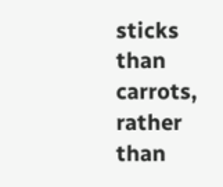sticks than carrots, rather than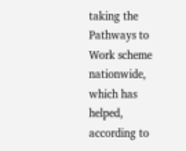taking the Pathways to Work scheme nationwide, which has helped, according to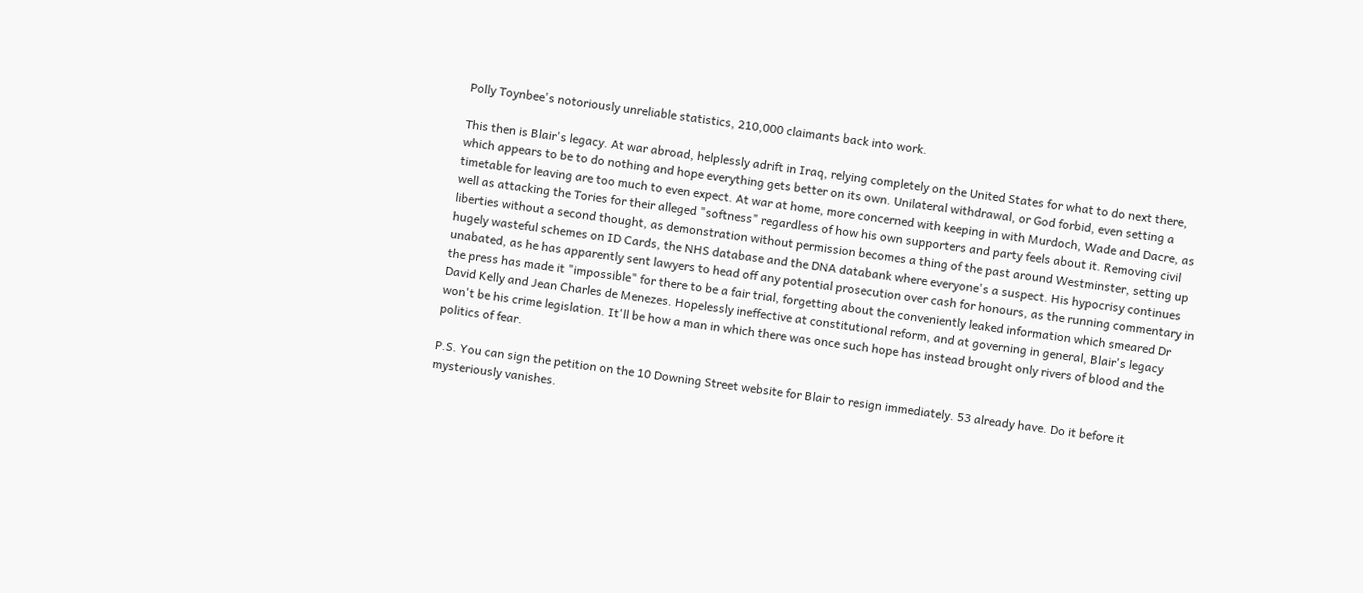Polly Toynbee's notoriously unreliable statistics, 210,000 claimants back into work.

This then is Blair's legacy. At war abroad, helplessly adrift in Iraq, relying completely on the United States for what to do next there, which appears to be to do nothing and hope everything gets better on its own. Unilateral withdrawal, or God forbid, even setting a timetable for leaving are too much to even expect. At war at home, more concerned with keeping in with Murdoch, Wade and Dacre, as well as attacking the Tories for their alleged "softness" regardless of how his own supporters and party feels about it. Removing civil liberties without a second thought, as demonstration without permission becomes a thing of the past around Westminster, setting up hugely wasteful schemes on ID Cards, the NHS database and the DNA databank where everyone's a suspect. His hypocrisy continues unabated, as he has apparently sent lawyers to head off any potential prosecution over cash for honours, as the running commentary in the press has made it "impossible" for there to be a fair trial, forgetting about the conveniently leaked information which smeared Dr David Kelly and Jean Charles de Menezes. Hopelessly ineffective at constitutional reform, and at governing in general, Blair's legacy won't be his crime legislation. It'll be how a man in which there was once such hope has instead brought only rivers of blood and the politics of fear.

P.S. You can sign the petition on the 10 Downing Street website for Blair to resign immediately. 53 already have. Do it before it mysteriously vanishes.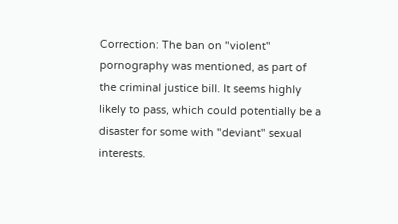Correction: The ban on "violent" pornography was mentioned, as part of the criminal justice bill. It seems highly likely to pass, which could potentially be a disaster for some with "deviant" sexual interests.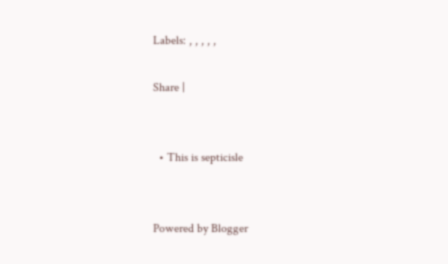Labels: , , , , ,

Share |


  • This is septicisle


Powered by Blogger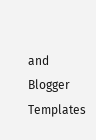and Blogger Templates